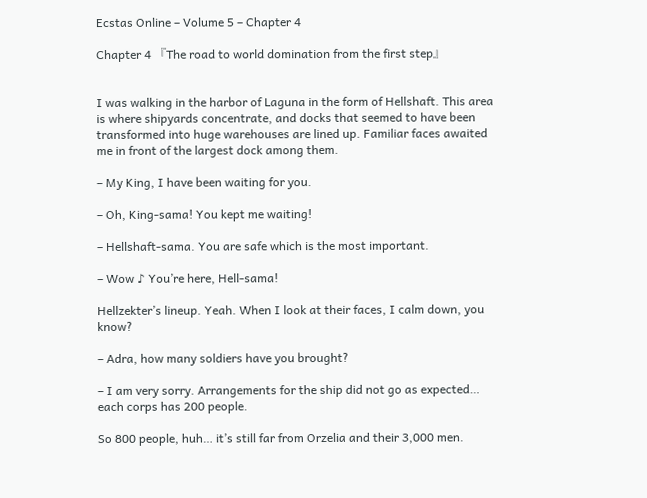Ecstas Online – Volume 5 – Chapter 4

Chapter 4 『The road to world domination from the first step』


I was walking in the harbor of Laguna in the form of Hellshaft. This area is where shipyards concentrate, and docks that seemed to have been transformed into huge warehouses are lined up. Familiar faces awaited me in front of the largest dock among them.

– My King, I have been waiting for you.

– Oh, King-sama! You kept me waiting!

– Hellshaft-sama. You are safe which is the most important.

– Wow ♪ You’re here, Hell-sama!

Hellzekter’s lineup. Yeah. When I look at their faces, I calm down, you know?

– Adra, how many soldiers have you brought?

– I am very sorry. Arrangements for the ship did not go as expected… each corps has 200 people.

So 800 people, huh… it’s still far from Orzelia and their 3,000 men.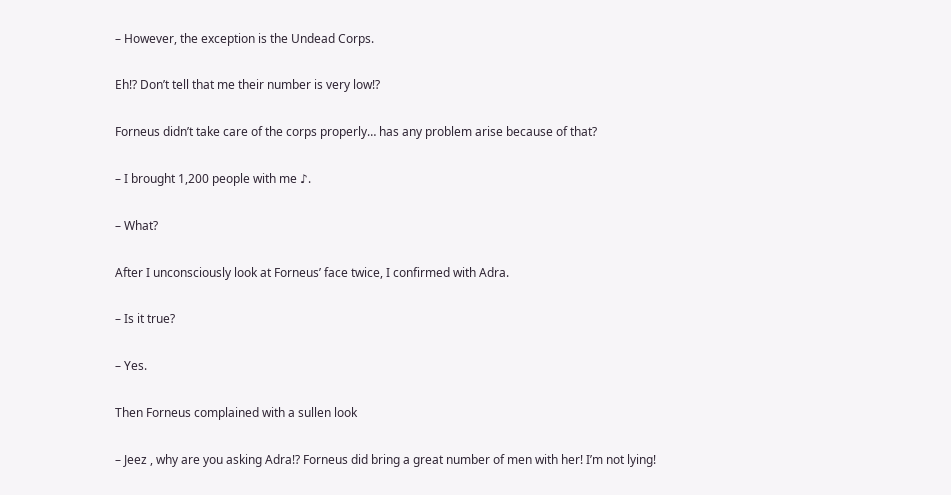– However, the exception is the Undead Corps.

Eh!? Don’t tell that me their number is very low!?

Forneus didn’t take care of the corps properly… has any problem arise because of that?

– I brought 1,200 people with me ♪.

– What?

After I unconsciously look at Forneus’ face twice, I confirmed with Adra.

– Is it true?

– Yes.

Then Forneus complained with a sullen look

– Jeez , why are you asking Adra!? Forneus did bring a great number of men with her! I’m not lying!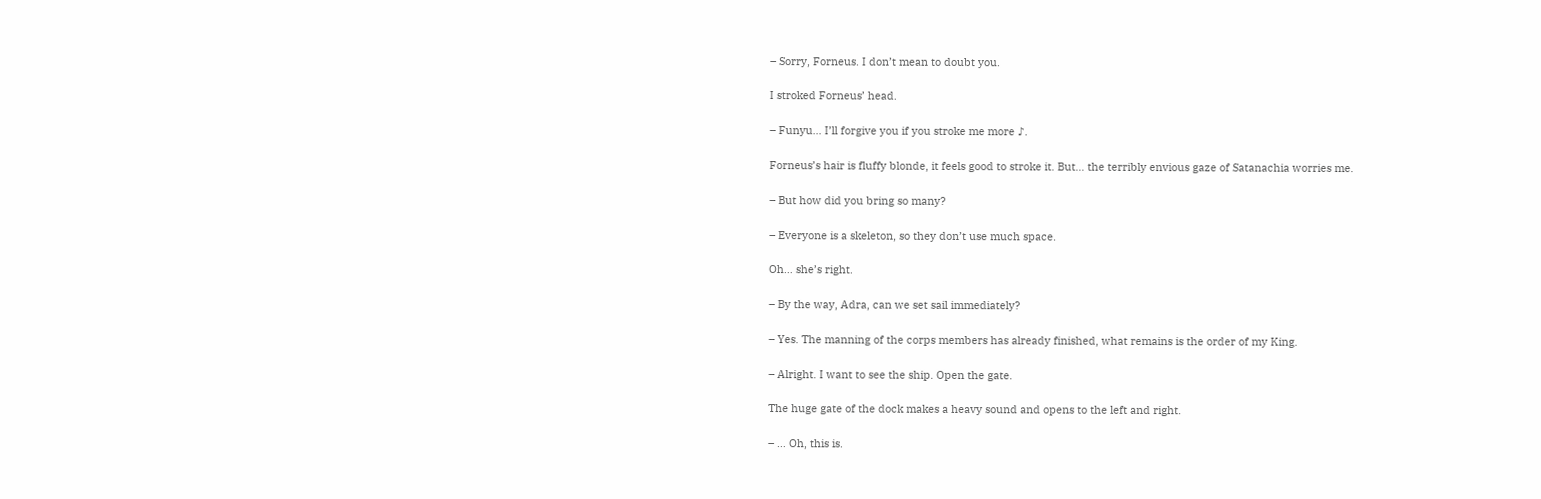– Sorry, Forneus. I don’t mean to doubt you.

I stroked Forneus’ head.

– Funyu… I’ll forgive you if you stroke me more ♪.

Forneus’s hair is fluffy blonde, it feels good to stroke it. But… the terribly envious gaze of Satanachia worries me.

– But how did you bring so many?

– Everyone is a skeleton, so they don’t use much space.

Oh… she’s right.

– By the way, Adra, can we set sail immediately?

– Yes. The manning of the corps members has already finished, what remains is the order of my King.

– Alright. I want to see the ship. Open the gate.

The huge gate of the dock makes a heavy sound and opens to the left and right.

– … Oh, this is.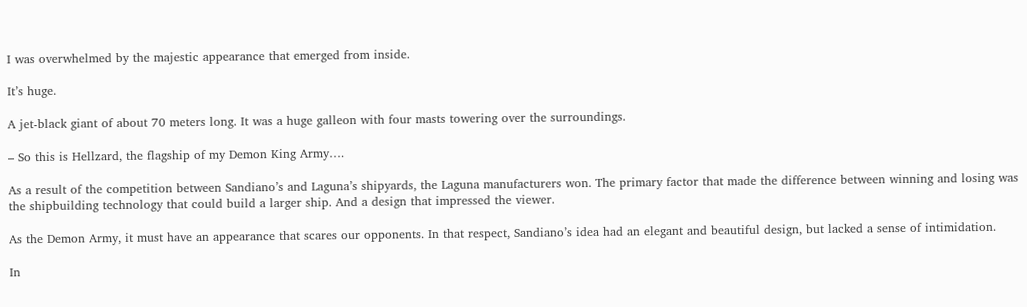I was overwhelmed by the majestic appearance that emerged from inside.

It’s huge.

A jet-black giant of about 70 meters long. It was a huge galleon with four masts towering over the surroundings.

– So this is Hellzard, the flagship of my Demon King Army….

As a result of the competition between Sandiano’s and Laguna’s shipyards, the Laguna manufacturers won. The primary factor that made the difference between winning and losing was the shipbuilding technology that could build a larger ship. And a design that impressed the viewer.

As the Demon Army, it must have an appearance that scares our opponents. In that respect, Sandiano’s idea had an elegant and beautiful design, but lacked a sense of intimidation.

In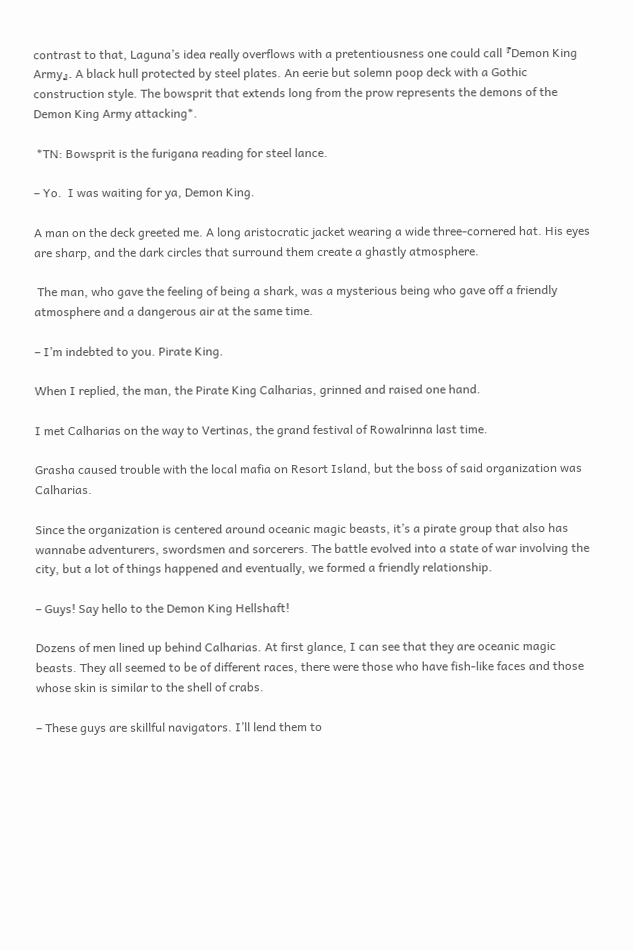contrast to that, Laguna’s idea really overflows with a pretentiousness one could call 『Demon King Army』. A black hull protected by steel plates. An eerie but solemn poop deck with a Gothic construction style. The bowsprit that extends long from the prow represents the demons of the Demon King Army attacking*.

 *TN: Bowsprit is the furigana reading for steel lance.

– Yo.  I was waiting for ya, Demon King.

A man on the deck greeted me. A long aristocratic jacket wearing a wide three-cornered hat. His eyes are sharp, and the dark circles that surround them create a ghastly atmosphere.

 The man, who gave the feeling of being a shark, was a mysterious being who gave off a friendly atmosphere and a dangerous air at the same time.

– I’m indebted to you. Pirate King.

When I replied, the man, the Pirate King Calharias, grinned and raised one hand.

I met Calharias on the way to Vertinas, the grand festival of Rowalrinna last time.

Grasha caused trouble with the local mafia on Resort Island, but the boss of said organization was Calharias.

Since the organization is centered around oceanic magic beasts, it’s a pirate group that also has wannabe adventurers, swordsmen and sorcerers. The battle evolved into a state of war involving the city, but a lot of things happened and eventually, we formed a friendly relationship.

– Guys! Say hello to the Demon King Hellshaft!

Dozens of men lined up behind Calharias. At first glance, I can see that they are oceanic magic beasts. They all seemed to be of different races, there were those who have fish-like faces and those whose skin is similar to the shell of crabs.

– These guys are skillful navigators. I’ll lend them to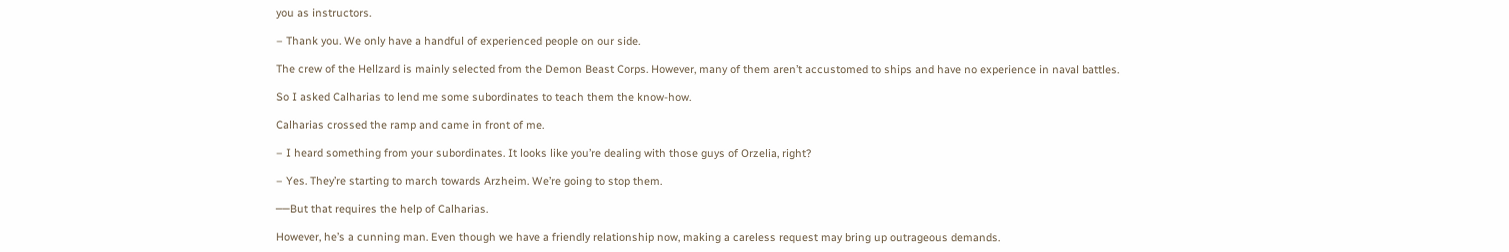you as instructors.

– Thank you. We only have a handful of experienced people on our side.

The crew of the Hellzard is mainly selected from the Demon Beast Corps. However, many of them aren’t accustomed to ships and have no experience in naval battles.

So I asked Calharias to lend me some subordinates to teach them the know-how.

Calharias crossed the ramp and came in front of me.

– I heard something from your subordinates. It looks like you’re dealing with those guys of Orzelia, right?

– Yes. They’re starting to march towards Arzheim. We’re going to stop them.

──But that requires the help of Calharias.

However, he’s a cunning man. Even though we have a friendly relationship now, making a careless request may bring up outrageous demands.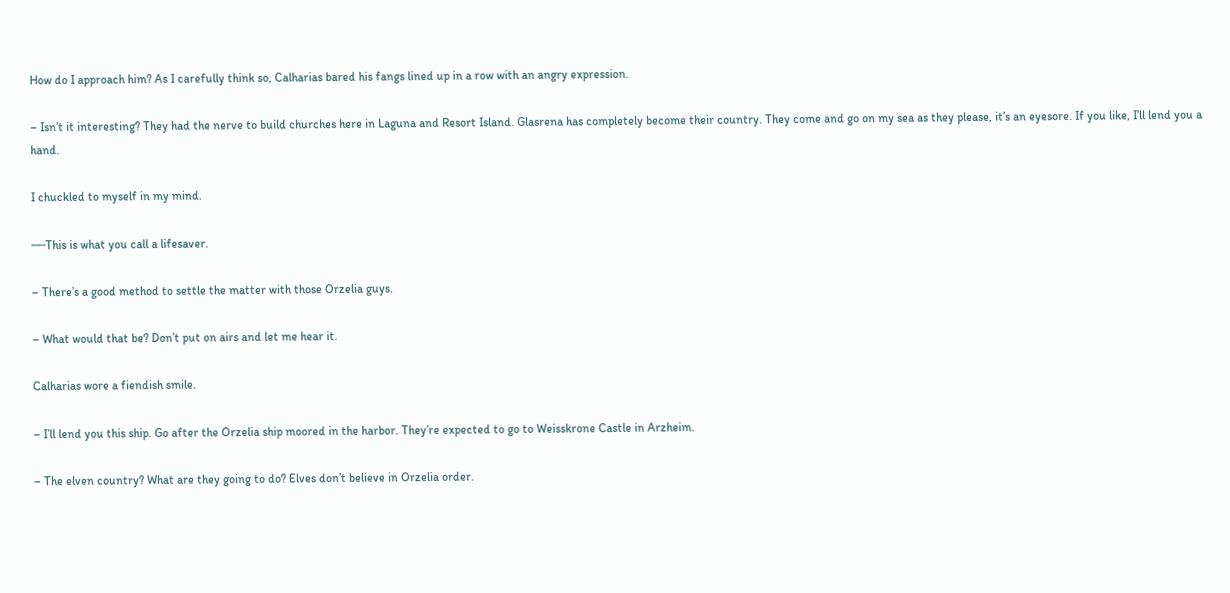How do I approach him? As I carefully think so, Calharias bared his fangs lined up in a row with an angry expression.

– Isn’t it interesting? They had the nerve to build churches here in Laguna and Resort Island. Glasrena has completely become their country. They come and go on my sea as they please, it’s an eyesore. If you like, I’ll lend you a hand.

I chuckled to myself in my mind.

──This is what you call a lifesaver.

– There’s a good method to settle the matter with those Orzelia guys.

– What would that be? Don’t put on airs and let me hear it.

Calharias wore a fiendish smile.

– I’ll lend you this ship. Go after the Orzelia ship moored in the harbor. They’re expected to go to Weisskrone Castle in Arzheim.

– The elven country? What are they going to do? Elves don’t believe in Orzelia order.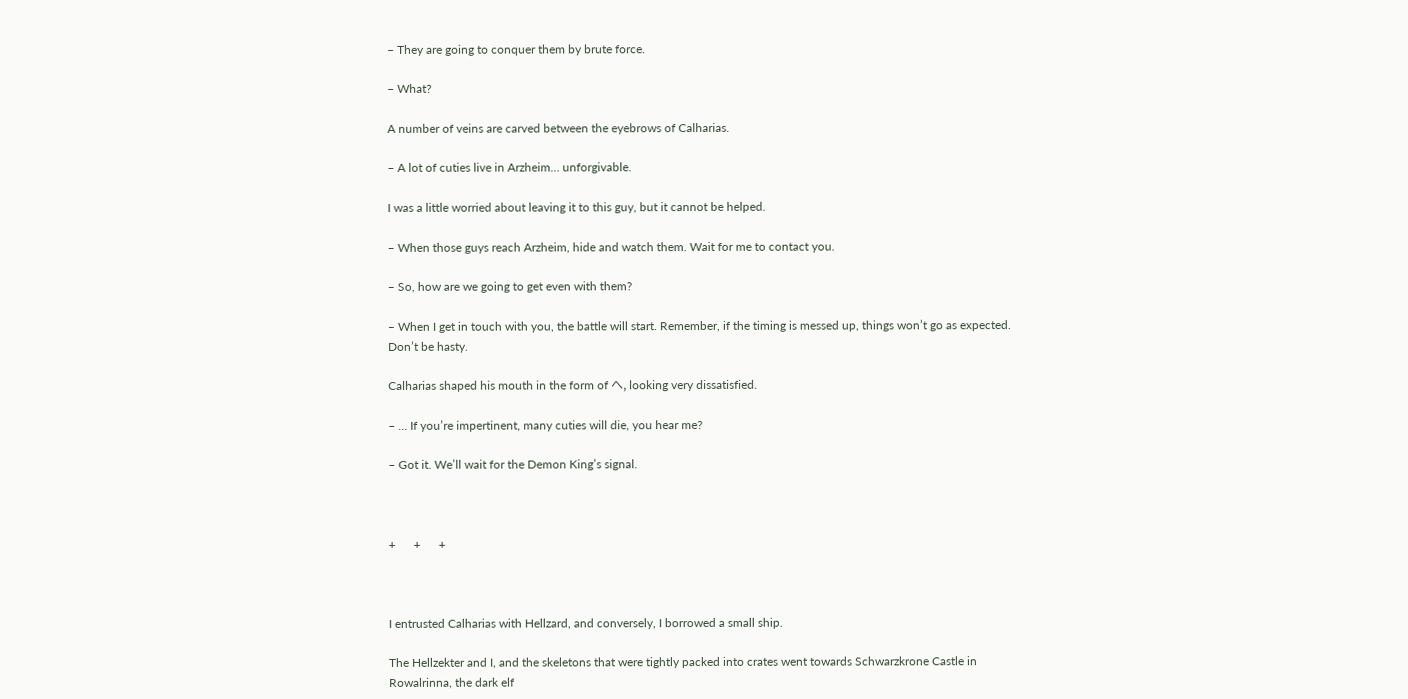– They are going to conquer them by brute force.

– What?

A number of veins are carved between the eyebrows of Calharias.

– A lot of cuties live in Arzheim… unforgivable.

I was a little worried about leaving it to this guy, but it cannot be helped.

– When those guys reach Arzheim, hide and watch them. Wait for me to contact you.

– So, how are we going to get even with them?

– When I get in touch with you, the battle will start. Remember, if the timing is messed up, things won’t go as expected. Don’t be hasty.

Calharias shaped his mouth in the form of へ, looking very dissatisfied.

– … If you’re impertinent, many cuties will die, you hear me?

– Got it. We’ll wait for the Demon King’s signal.



+      +      +



I entrusted Calharias with Hellzard, and conversely, I borrowed a small ship.

The Hellzekter and I, and the skeletons that were tightly packed into crates went towards Schwarzkrone Castle in Rowalrinna, the dark elf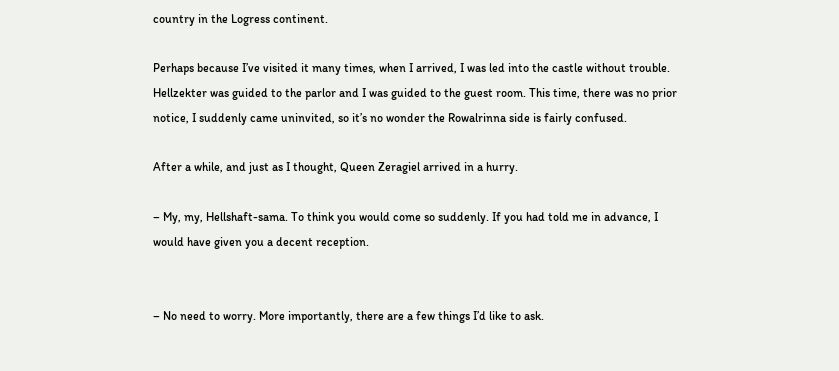country in the Logress continent.

Perhaps because I’ve visited it many times, when I arrived, I was led into the castle without trouble. Hellzekter was guided to the parlor and I was guided to the guest room. This time, there was no prior notice, I suddenly came uninvited, so it’s no wonder the Rowalrinna side is fairly confused.

After a while, and just as I thought, Queen Zeragiel arrived in a hurry.

– My, my, Hellshaft-sama. To think you would come so suddenly. If you had told me in advance, I would have given you a decent reception.


– No need to worry. More importantly, there are a few things I’d like to ask.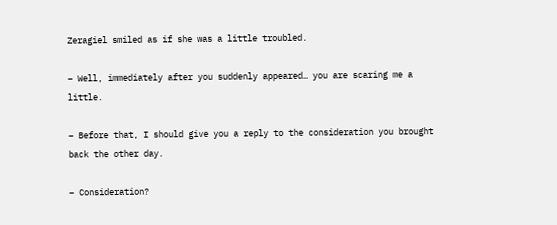Zeragiel smiled as if she was a little troubled.

– Well, immediately after you suddenly appeared… you are scaring me a little.

– Before that, I should give you a reply to the consideration you brought back the other day.

– Consideration?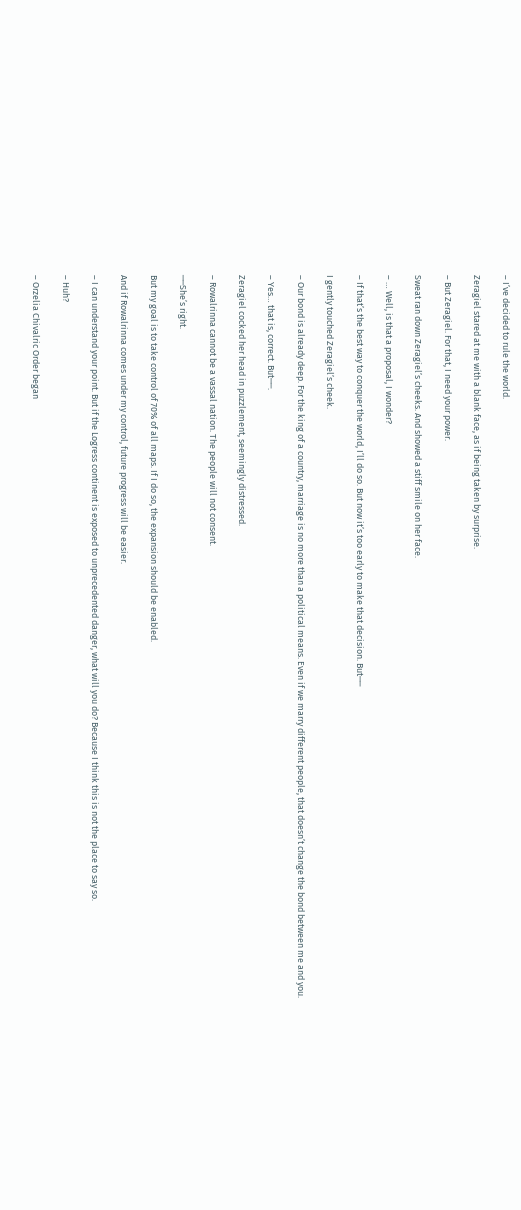– I’ve decided to rule the world.

Zeragiel stared at me with a blank face, as if being taken by surprise.

– But Zeragiel. For that, I need your power.

Sweat ran down Zeragiel’s cheeks. And showed a stiff smile on her face.

– … Well, is that a proposal, I wonder?

– If that’s the best way to conquer the world, I’ll do so. But now it’s too early to make that decision. But──

I gently touched Zeragiel’s cheek.

– Our bond is already deep. For the king of a country, marriage is no more than a political means. Even if we marry different people, that doesn’t change the bond between me and you.

– Yes… that is, correct. But──.

Zeragiel cocked her head in puzzlement, seemingly distressed.

– Rowalrinna cannot be a vassal nation. The people will not consent.

──She’s right.

But my goal is to take control of 70% of all maps. If I do so, the expansion should be enabled.

And if Rowalrinna comes under my control, future progress will be easier.

– I can understand your point. But if the Logress continent is exposed to unprecedented danger, what will you do? Because I think this is not the place to say so.

– Huh?

– Orzelia Chivalric Order began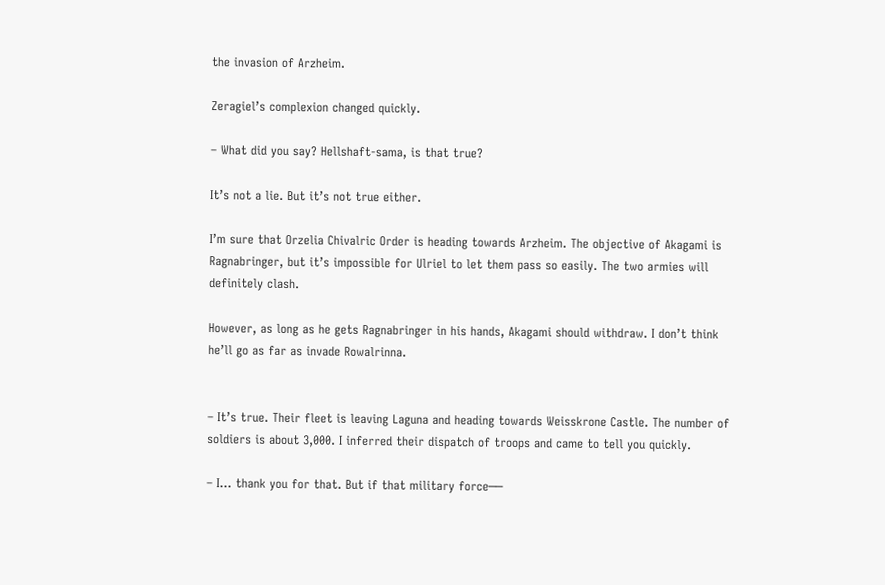the invasion of Arzheim.

Zeragiel’s complexion changed quickly.

– What did you say? Hellshaft-sama, is that true?

It’s not a lie. But it’s not true either.

I’m sure that Orzelia Chivalric Order is heading towards Arzheim. The objective of Akagami is Ragnabringer, but it’s impossible for Ulriel to let them pass so easily. The two armies will definitely clash.

However, as long as he gets Ragnabringer in his hands, Akagami should withdraw. I don’t think he’ll go as far as invade Rowalrinna.


– It’s true. Their fleet is leaving Laguna and heading towards Weisskrone Castle. The number of soldiers is about 3,000. I inferred their dispatch of troops and came to tell you quickly.

– I… thank you for that. But if that military force──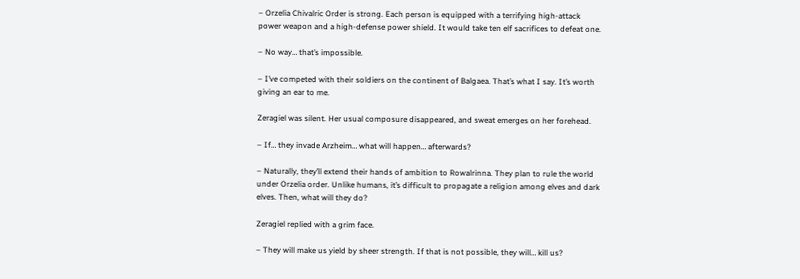– Orzelia Chivalric Order is strong. Each person is equipped with a terrifying high-attack power weapon and a high-defense power shield. It would take ten elf sacrifices to defeat one.

– No way… that’s impossible.

– I’ve competed with their soldiers on the continent of Balgaea. That’s what I say. It’s worth giving an ear to me.

Zeragiel was silent. Her usual composure disappeared, and sweat emerges on her forehead.

– If… they invade Arzheim… what will happen… afterwards?

– Naturally, they’ll extend their hands of ambition to Rowalrinna. They plan to rule the world under Orzelia order. Unlike humans, it’s difficult to propagate a religion among elves and dark elves. Then, what will they do?

Zeragiel replied with a grim face.

– They will make us yield by sheer strength. If that is not possible, they will… kill us?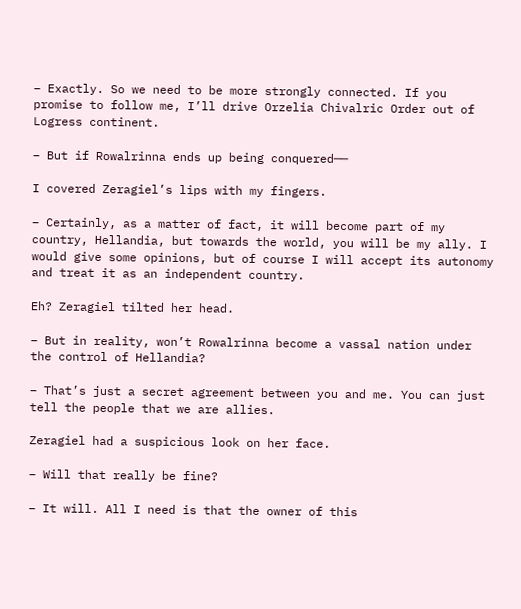– Exactly. So we need to be more strongly connected. If you promise to follow me, I’ll drive Orzelia Chivalric Order out of Logress continent.

– But if Rowalrinna ends up being conquered──

I covered Zeragiel’s lips with my fingers.

– Certainly, as a matter of fact, it will become part of my country, Hellandia, but towards the world, you will be my ally. I would give some opinions, but of course I will accept its autonomy and treat it as an independent country.

Eh? Zeragiel tilted her head.

– But in reality, won’t Rowalrinna become a vassal nation under the control of Hellandia?

– That’s just a secret agreement between you and me. You can just tell the people that we are allies.

Zeragiel had a suspicious look on her face.

– Will that really be fine?

– It will. All I need is that the owner of this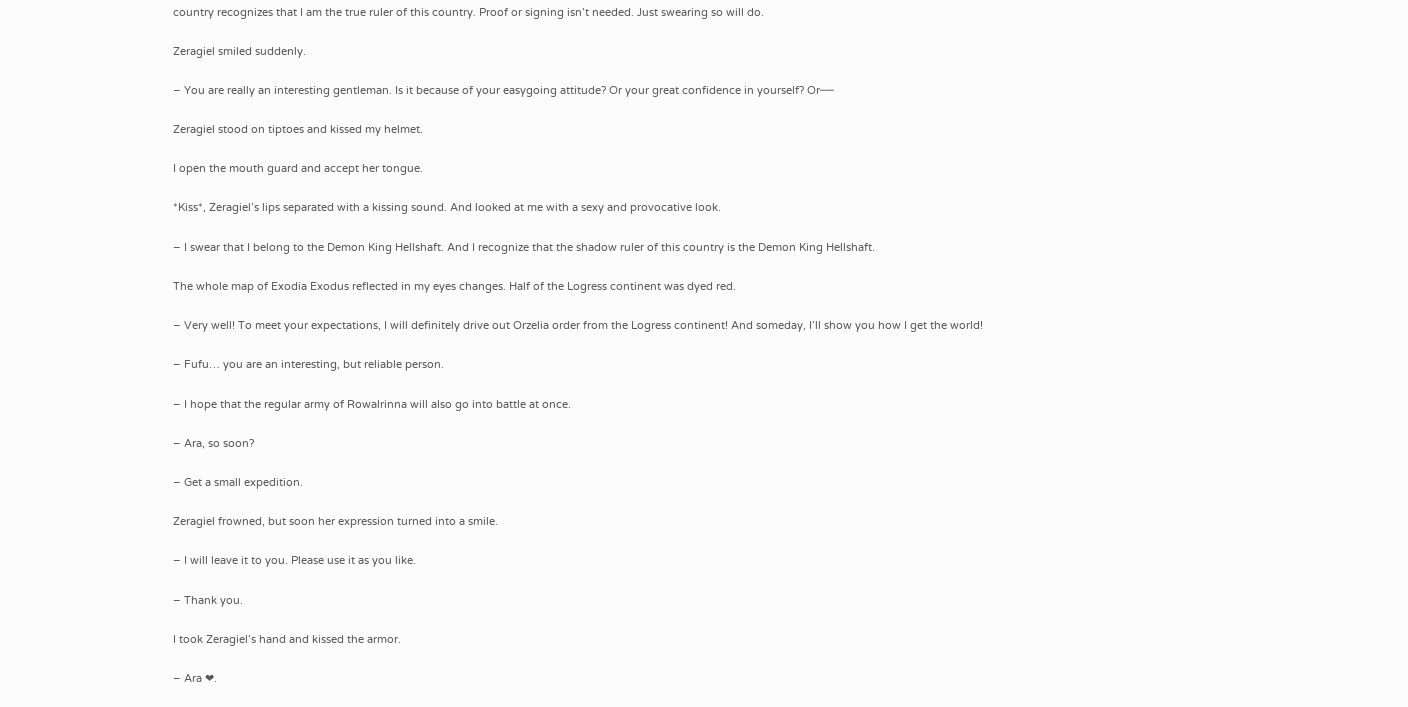country recognizes that I am the true ruler of this country. Proof or signing isn’t needed. Just swearing so will do.

Zeragiel smiled suddenly.

– You are really an interesting gentleman. Is it because of your easygoing attitude? Or your great confidence in yourself? Or──

Zeragiel stood on tiptoes and kissed my helmet.

I open the mouth guard and accept her tongue.

*Kiss*, Zeragiel’s lips separated with a kissing sound. And looked at me with a sexy and provocative look.

– I swear that I belong to the Demon King Hellshaft. And I recognize that the shadow ruler of this country is the Demon King Hellshaft.

The whole map of Exodia Exodus reflected in my eyes changes. Half of the Logress continent was dyed red.

– Very well! To meet your expectations, I will definitely drive out Orzelia order from the Logress continent! And someday, I’ll show you how I get the world!

– Fufu… you are an interesting, but reliable person.

– I hope that the regular army of Rowalrinna will also go into battle at once.

– Ara, so soon?

– Get a small expedition.

Zeragiel frowned, but soon her expression turned into a smile.

– I will leave it to you. Please use it as you like.

– Thank you.

I took Zeragiel’s hand and kissed the armor.

– Ara ❤.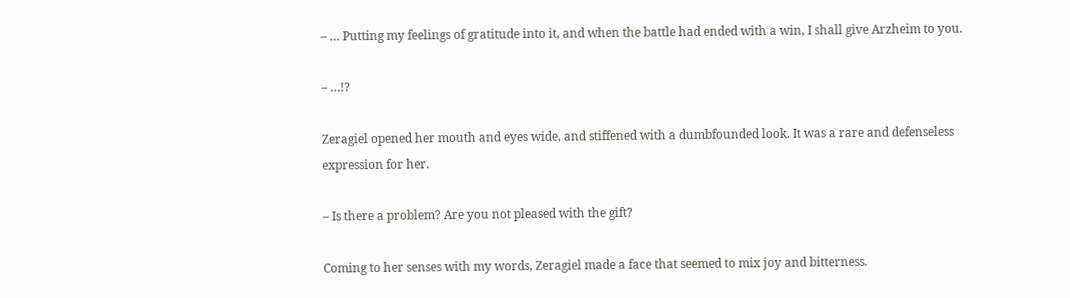– … Putting my feelings of gratitude into it, and when the battle had ended with a win, I shall give Arzheim to you.

– …!?

Zeragiel opened her mouth and eyes wide, and stiffened with a dumbfounded look. It was a rare and defenseless expression for her.

– Is there a problem? Are you not pleased with the gift?

Coming to her senses with my words, Zeragiel made a face that seemed to mix joy and bitterness.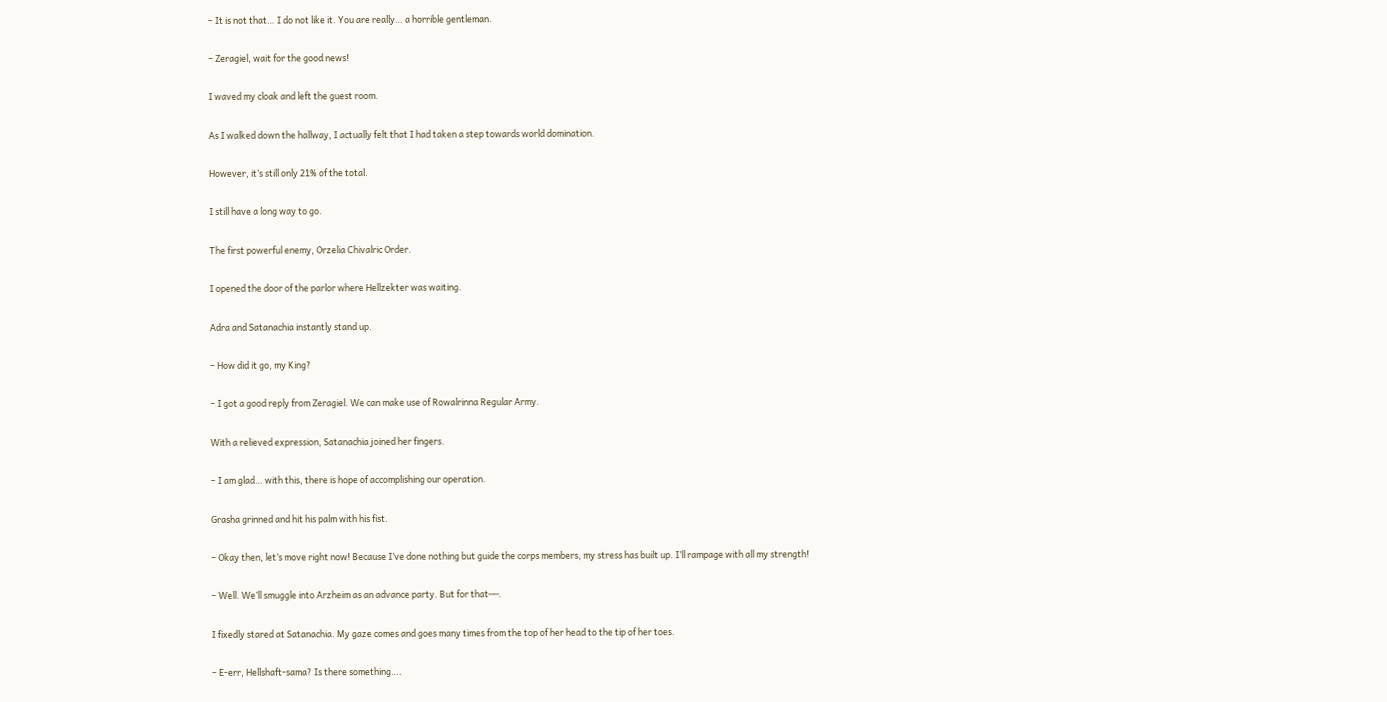– It is not that… I do not like it. You are really… a horrible gentleman.

– Zeragiel, wait for the good news!

I waved my cloak and left the guest room.

As I walked down the hallway, I actually felt that I had taken a step towards world domination.

However, it’s still only 21% of the total.

I still have a long way to go.

The first powerful enemy, Orzelia Chivalric Order.

I opened the door of the parlor where Hellzekter was waiting.

Adra and Satanachia instantly stand up.

– How did it go, my King?

– I got a good reply from Zeragiel. We can make use of Rowalrinna Regular Army.

With a relieved expression, Satanachia joined her fingers.

– I am glad… with this, there is hope of accomplishing our operation.

Grasha grinned and hit his palm with his fist.

– Okay then, let’s move right now! Because I’ve done nothing but guide the corps members, my stress has built up. I’ll rampage with all my strength!

– Well. We’ll smuggle into Arzheim as an advance party. But for that──.

I fixedly stared at Satanachia. My gaze comes and goes many times from the top of her head to the tip of her toes.

– E-err, Hellshaft-sama? Is there something….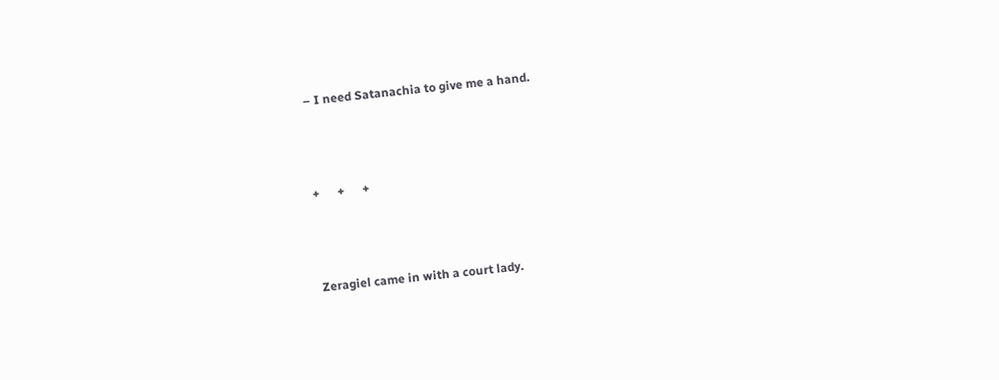– I need Satanachia to give me a hand.



+      +      +



Zeragiel came in with a court lady.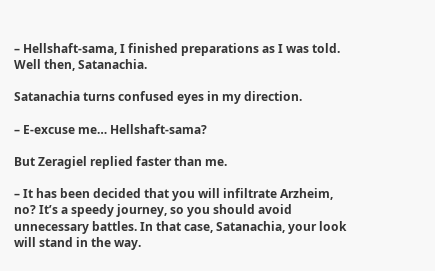– Hellshaft-sama, I finished preparations as I was told. Well then, Satanachia.

Satanachia turns confused eyes in my direction.

– E-excuse me… Hellshaft-sama?

But Zeragiel replied faster than me.

– It has been decided that you will infiltrate Arzheim, no? It’s a speedy journey, so you should avoid unnecessary battles. In that case, Satanachia, your look will stand in the way.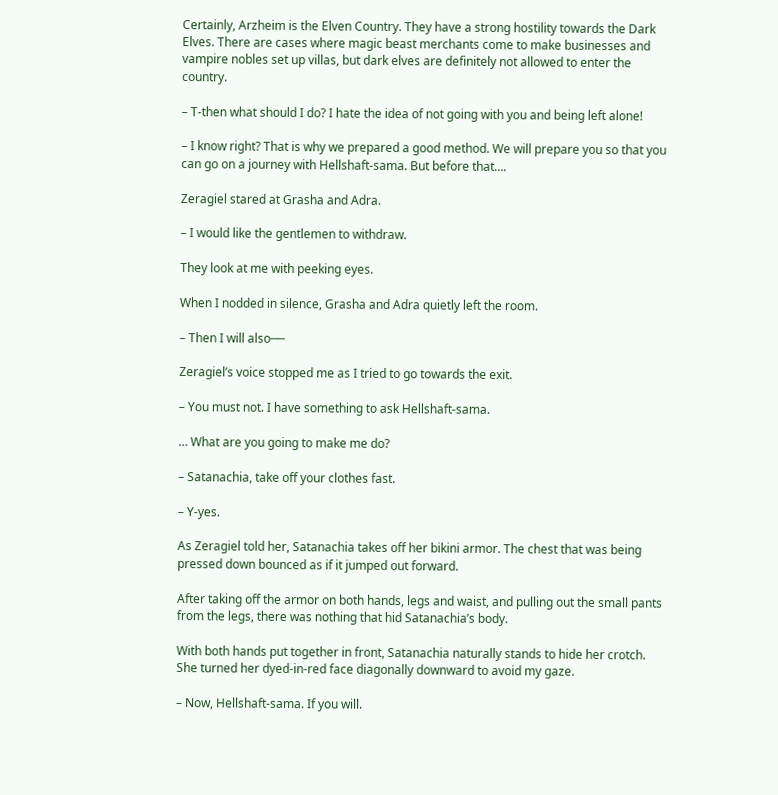Certainly, Arzheim is the Elven Country. They have a strong hostility towards the Dark Elves. There are cases where magic beast merchants come to make businesses and vampire nobles set up villas, but dark elves are definitely not allowed to enter the country.

– T-then what should I do? I hate the idea of not going with you and being left alone!

– I know right? That is why we prepared a good method. We will prepare you so that you can go on a journey with Hellshaft-sama. But before that….

Zeragiel stared at Grasha and Adra.

– I would like the gentlemen to withdraw.

They look at me with peeking eyes.

When I nodded in silence, Grasha and Adra quietly left the room.

– Then I will also──

Zeragiel’s voice stopped me as I tried to go towards the exit.

– You must not. I have something to ask Hellshaft-sama.

… What are you going to make me do?

– Satanachia, take off your clothes fast.

– Y-yes.

As Zeragiel told her, Satanachia takes off her bikini armor. The chest that was being pressed down bounced as if it jumped out forward.

After taking off the armor on both hands, legs and waist, and pulling out the small pants from the legs, there was nothing that hid Satanachia’s body.

With both hands put together in front, Satanachia naturally stands to hide her crotch. She turned her dyed-in-red face diagonally downward to avoid my gaze.

– Now, Hellshaft-sama. If you will.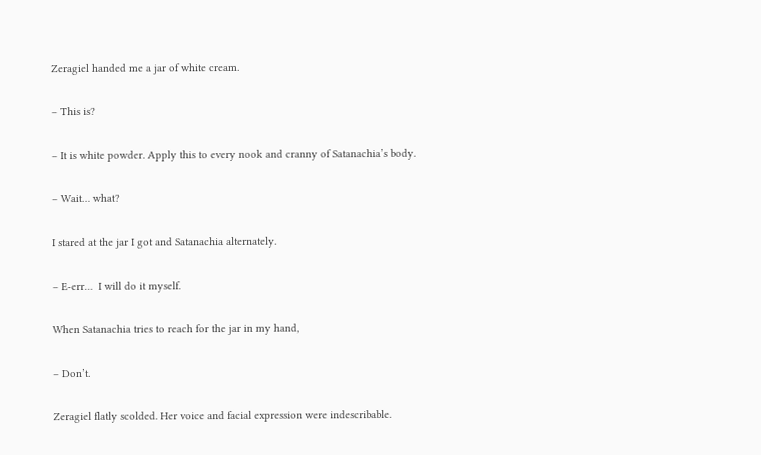Zeragiel handed me a jar of white cream.

– This is?

– It is white powder. Apply this to every nook and cranny of Satanachia’s body.

– Wait… what?

I stared at the jar I got and Satanachia alternately.

– E-err…  I will do it myself.

When Satanachia tries to reach for the jar in my hand,

– Don’t.

Zeragiel flatly scolded. Her voice and facial expression were indescribable.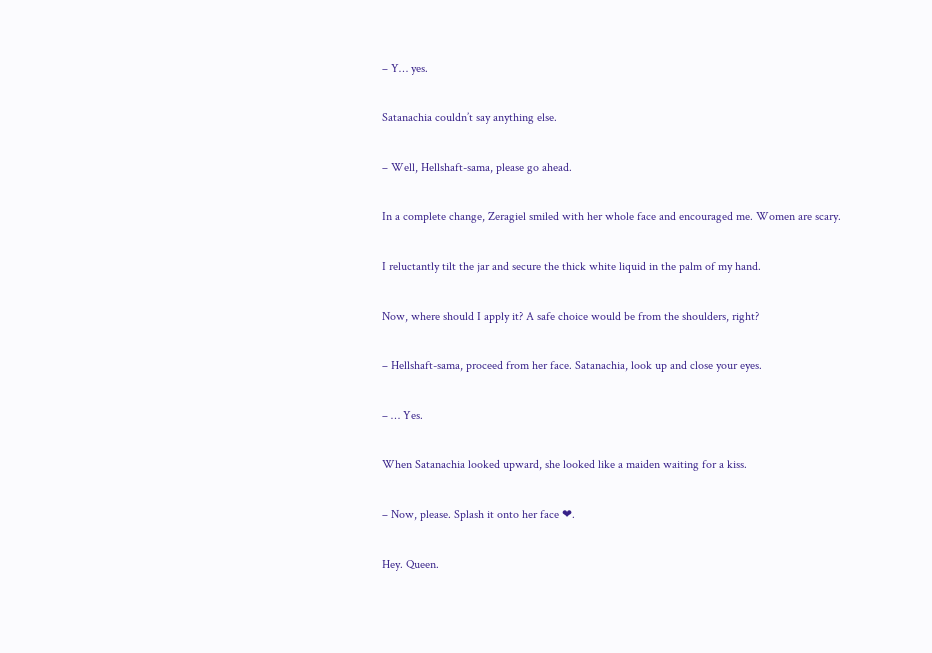– Y… yes.

Satanachia couldn’t say anything else.

– Well, Hellshaft-sama, please go ahead.

In a complete change, Zeragiel smiled with her whole face and encouraged me. Women are scary.

I reluctantly tilt the jar and secure the thick white liquid in the palm of my hand.

Now, where should I apply it? A safe choice would be from the shoulders, right?

– Hellshaft-sama, proceed from her face. Satanachia, look up and close your eyes.

– … Yes.

When Satanachia looked upward, she looked like a maiden waiting for a kiss.

– Now, please. Splash it onto her face ❤.

Hey. Queen.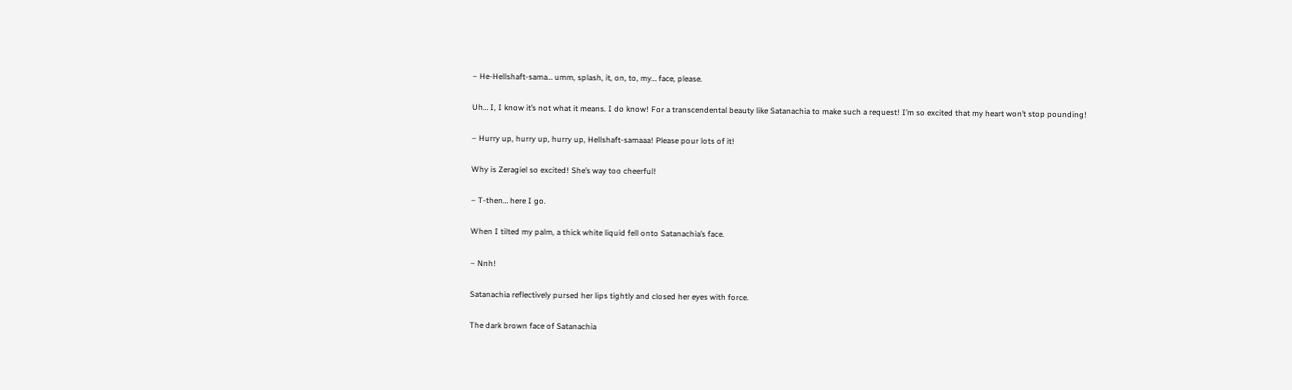– He-Hellshaft-sama… umm, splash, it, on, to, my… face, please.

Uh… I, I know it’s not what it means. I do know! For a transcendental beauty like Satanachia to make such a request! I’m so excited that my heart won’t stop pounding!

– Hurry up, hurry up, hurry up, Hellshaft-samaaa! Please pour lots of it!

Why is Zeragiel so excited! She’s way too cheerful!

– T-then… here I go.

When I tilted my palm, a thick white liquid fell onto Satanachia’s face.

– Nnh!

Satanachia reflectively pursed her lips tightly and closed her eyes with force.

The dark brown face of Satanachia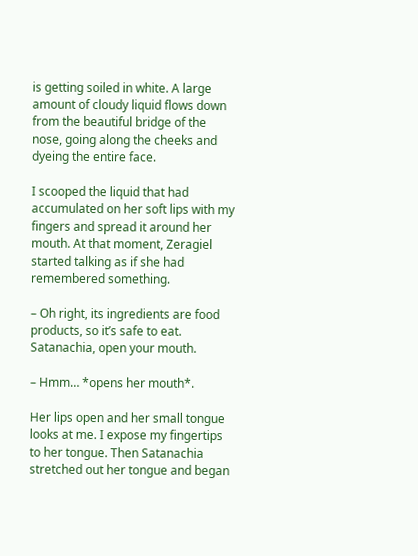is getting soiled in white. A large amount of cloudy liquid flows down from the beautiful bridge of the nose, going along the cheeks and dyeing the entire face.

I scooped the liquid that had accumulated on her soft lips with my fingers and spread it around her mouth. At that moment, Zeragiel started talking as if she had remembered something.

– Oh right, its ingredients are food products, so it’s safe to eat. Satanachia, open your mouth.

– Hmm… *opens her mouth*.

Her lips open and her small tongue looks at me. I expose my fingertips to her tongue. Then Satanachia stretched out her tongue and began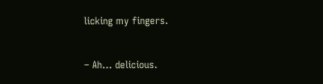licking my fingers.

– Ah… delicious.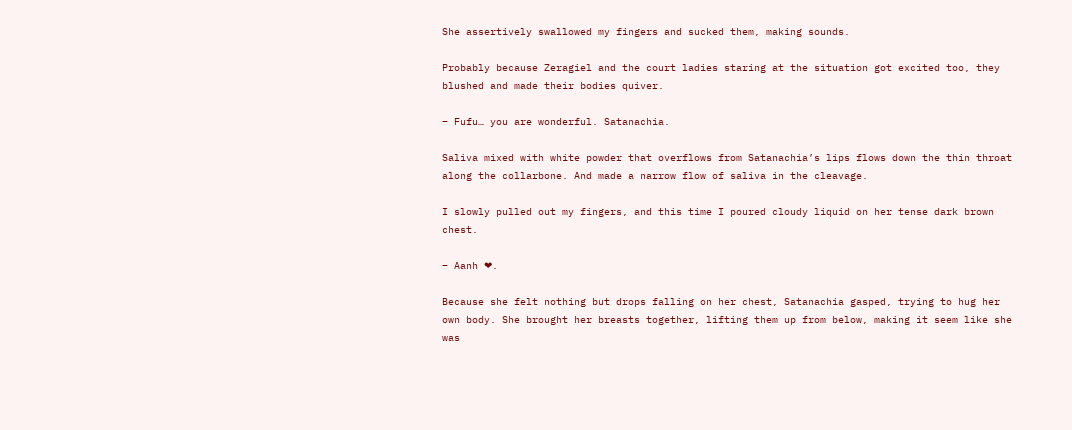She assertively swallowed my fingers and sucked them, making sounds.

Probably because Zeragiel and the court ladies staring at the situation got excited too, they blushed and made their bodies quiver.

– Fufu… you are wonderful. Satanachia.

Saliva mixed with white powder that overflows from Satanachia’s lips flows down the thin throat along the collarbone. And made a narrow flow of saliva in the cleavage.

I slowly pulled out my fingers, and this time I poured cloudy liquid on her tense dark brown chest.

– Aanh ❤.

Because she felt nothing but drops falling on her chest, Satanachia gasped, trying to hug her own body. She brought her breasts together, lifting them up from below, making it seem like she was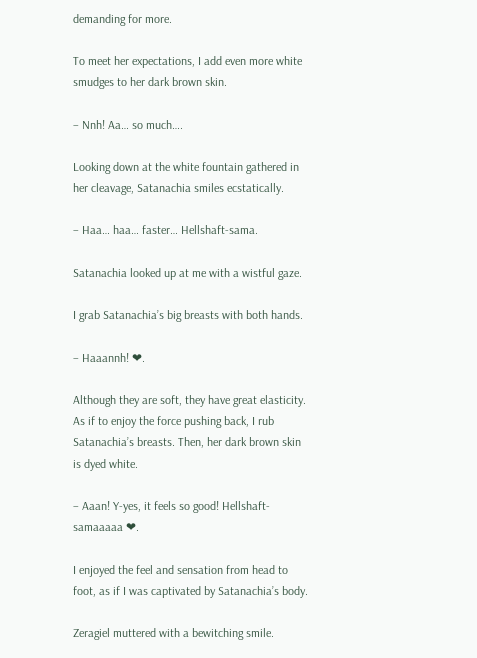demanding for more.

To meet her expectations, I add even more white smudges to her dark brown skin.

– Nnh! Aa… so much….

Looking down at the white fountain gathered in her cleavage, Satanachia smiles ecstatically.

– Haa… haa… faster… Hellshaft-sama.

Satanachia looked up at me with a wistful gaze.

I grab Satanachia’s big breasts with both hands.

– Haaannh! ❤.

Although they are soft, they have great elasticity. As if to enjoy the force pushing back, I rub Satanachia’s breasts. Then, her dark brown skin is dyed white.

– Aaan! Y-yes, it feels so good! Hellshaft-samaaaaa ❤.

I enjoyed the feel and sensation from head to foot, as if I was captivated by Satanachia’s body.

Zeragiel muttered with a bewitching smile.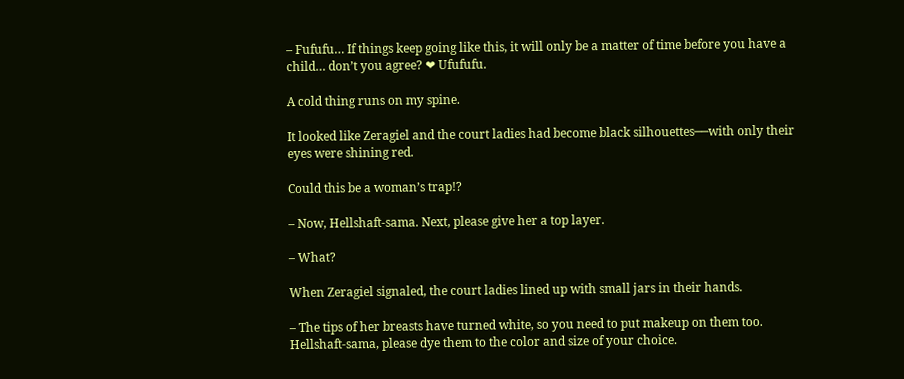– Fufufu… If things keep going like this, it will only be a matter of time before you have a child… don’t you agree? ❤ Ufufufu.

A cold thing runs on my spine.

It looked like Zeragiel and the court ladies had become black silhouettes──with only their eyes were shining red.

Could this be a woman’s trap!?

– Now, Hellshaft-sama. Next, please give her a top layer.

– What?

When Zeragiel signaled, the court ladies lined up with small jars in their hands.

– The tips of her breasts have turned white, so you need to put makeup on them too. Hellshaft-sama, please dye them to the color and size of your choice.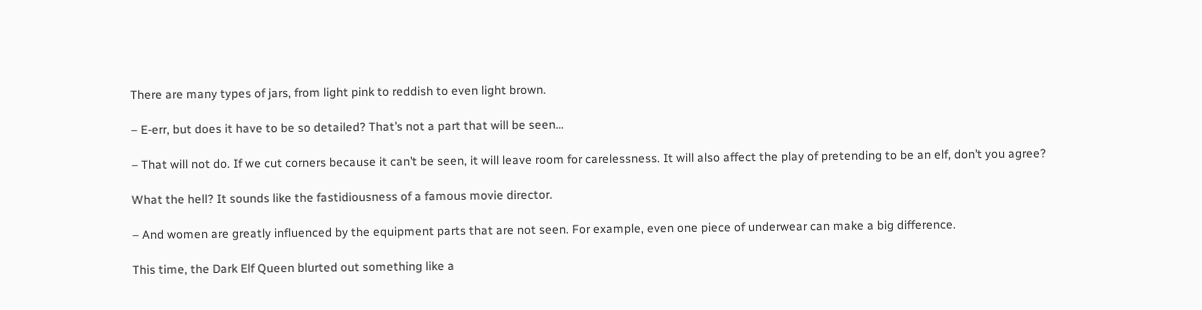There are many types of jars, from light pink to reddish to even light brown.

– E-err, but does it have to be so detailed? That’s not a part that will be seen…

– That will not do. If we cut corners because it can’t be seen, it will leave room for carelessness. It will also affect the play of pretending to be an elf, don’t you agree?

What the hell? It sounds like the fastidiousness of a famous movie director.

– And women are greatly influenced by the equipment parts that are not seen. For example, even one piece of underwear can make a big difference.

This time, the Dark Elf Queen blurted out something like a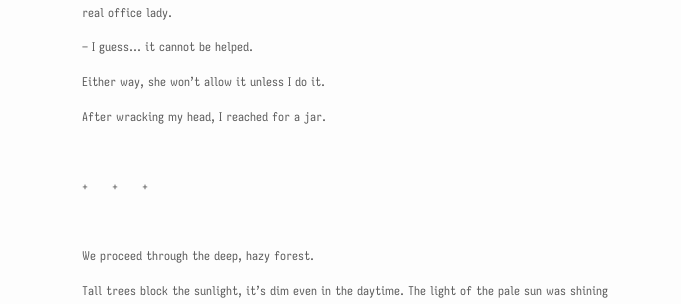real office lady.

– I guess… it cannot be helped.

Either way, she won’t allow it unless I do it.

After wracking my head, I reached for a jar.



+      +      +



We proceed through the deep, hazy forest.

Tall trees block the sunlight, it’s dim even in the daytime. The light of the pale sun was shining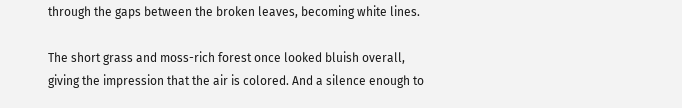through the gaps between the broken leaves, becoming white lines.

The short grass and moss-rich forest once looked bluish overall, giving the impression that the air is colored. And a silence enough to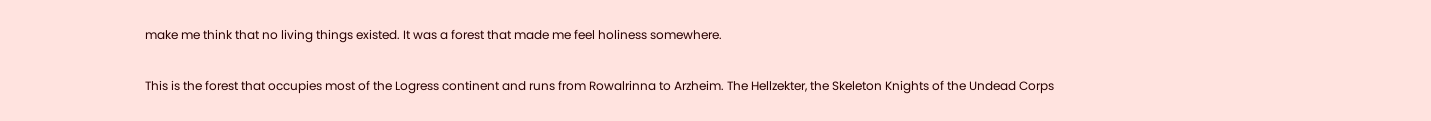make me think that no living things existed. It was a forest that made me feel holiness somewhere.

This is the forest that occupies most of the Logress continent and runs from Rowalrinna to Arzheim. The Hellzekter, the Skeleton Knights of the Undead Corps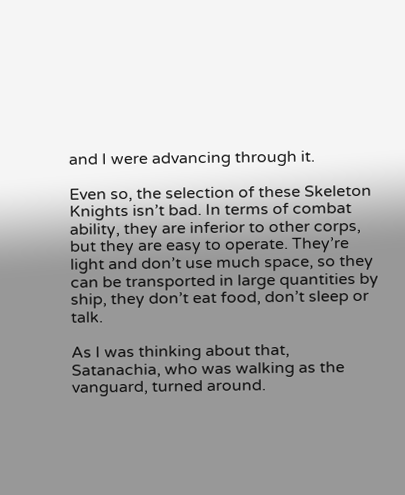and I were advancing through it.

Even so, the selection of these Skeleton Knights isn’t bad. In terms of combat ability, they are inferior to other corps, but they are easy to operate. They’re light and don’t use much space, so they can be transported in large quantities by ship, they don’t eat food, don’t sleep or talk.

As I was thinking about that, Satanachia, who was walking as the vanguard, turned around.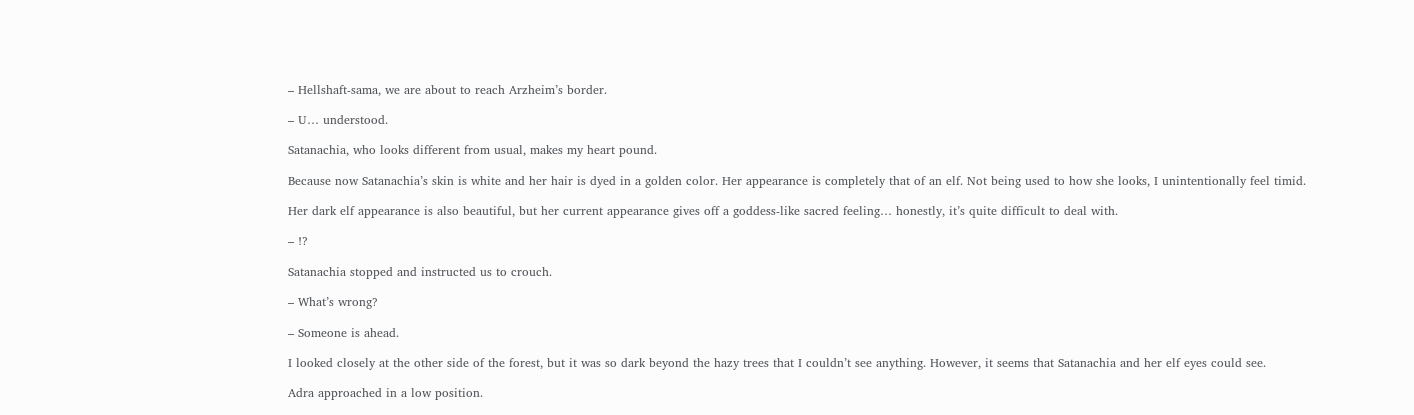– Hellshaft-sama, we are about to reach Arzheim’s border.

– U… understood.

Satanachia, who looks different from usual, makes my heart pound.

Because now Satanachia’s skin is white and her hair is dyed in a golden color. Her appearance is completely that of an elf. Not being used to how she looks, I unintentionally feel timid.

Her dark elf appearance is also beautiful, but her current appearance gives off a goddess-like sacred feeling… honestly, it’s quite difficult to deal with.

– !?

Satanachia stopped and instructed us to crouch.

– What’s wrong?

– Someone is ahead.

I looked closely at the other side of the forest, but it was so dark beyond the hazy trees that I couldn’t see anything. However, it seems that Satanachia and her elf eyes could see.

Adra approached in a low position.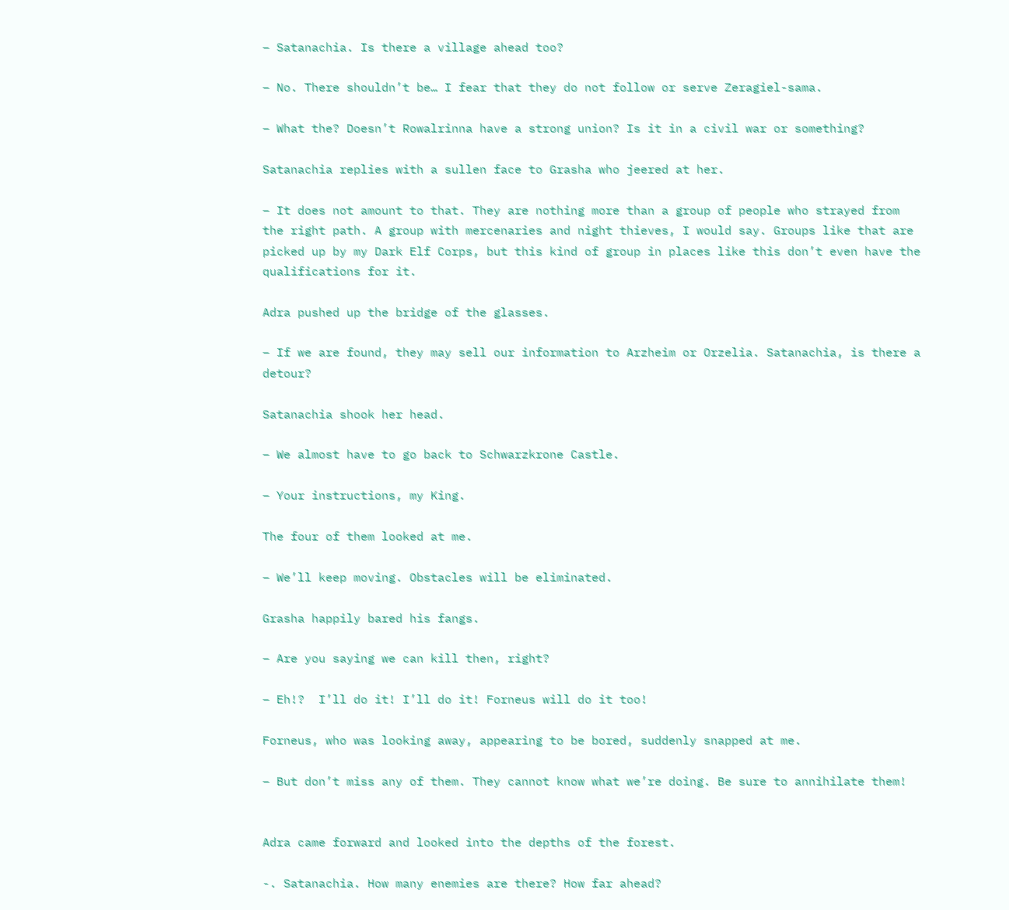– Satanachia. Is there a village ahead too?

– No. There shouldn’t be… I fear that they do not follow or serve Zeragiel-sama.

– What the? Doesn’t Rowalrinna have a strong union? Is it in a civil war or something?

Satanachia replies with a sullen face to Grasha who jeered at her.

– It does not amount to that. They are nothing more than a group of people who strayed from the right path. A group with mercenaries and night thieves, I would say. Groups like that are picked up by my Dark Elf Corps, but this kind of group in places like this don’t even have the qualifications for it.

Adra pushed up the bridge of the glasses.

– If we are found, they may sell our information to Arzheim or Orzelia. Satanachia, is there a detour?

Satanachia shook her head.

– We almost have to go back to Schwarzkrone Castle.

– Your instructions, my King.

The four of them looked at me.

– We’ll keep moving. Obstacles will be eliminated.

Grasha happily bared his fangs.

– Are you saying we can kill then, right?

– Eh!?  I’ll do it! I’ll do it! Forneus will do it too!

Forneus, who was looking away, appearing to be bored, suddenly snapped at me.

– But don’t miss any of them. They cannot know what we’re doing. Be sure to annihilate them!


Adra came forward and looked into the depths of the forest.

-. Satanachia. How many enemies are there? How far ahead?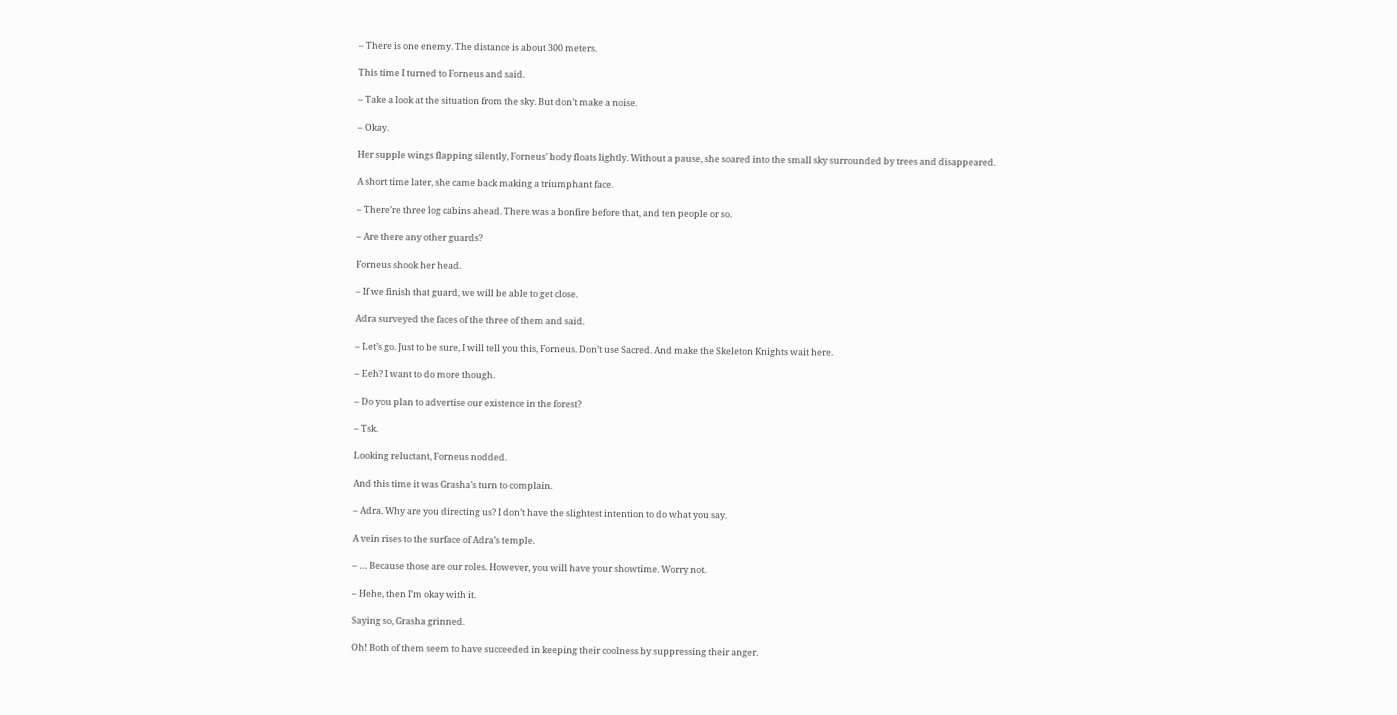– There is one enemy. The distance is about 300 meters.

This time I turned to Forneus and said.

– Take a look at the situation from the sky. But don’t make a noise.

– Okay.

Her supple wings flapping silently, Forneus’ body floats lightly. Without a pause, she soared into the small sky surrounded by trees and disappeared.

A short time later, she came back making a triumphant face.

– There’re three log cabins ahead. There was a bonfire before that, and ten people or so.

– Are there any other guards?

Forneus shook her head.

– If we finish that guard, we will be able to get close.

Adra surveyed the faces of the three of them and said.

– Let’s go. Just to be sure, I will tell you this, Forneus. Don’t use Sacred. And make the Skeleton Knights wait here.

– Eeh? I want to do more though.

– Do you plan to advertise our existence in the forest?

– Tsk.

Looking reluctant, Forneus nodded.

And this time it was Grasha’s turn to complain.

– Adra. Why are you directing us? I don’t have the slightest intention to do what you say.

A vein rises to the surface of Adra’s temple.

– … Because those are our roles. However, you will have your showtime. Worry not.

– Hehe, then I’m okay with it.

Saying so, Grasha grinned.

Oh! Both of them seem to have succeeded in keeping their coolness by suppressing their anger.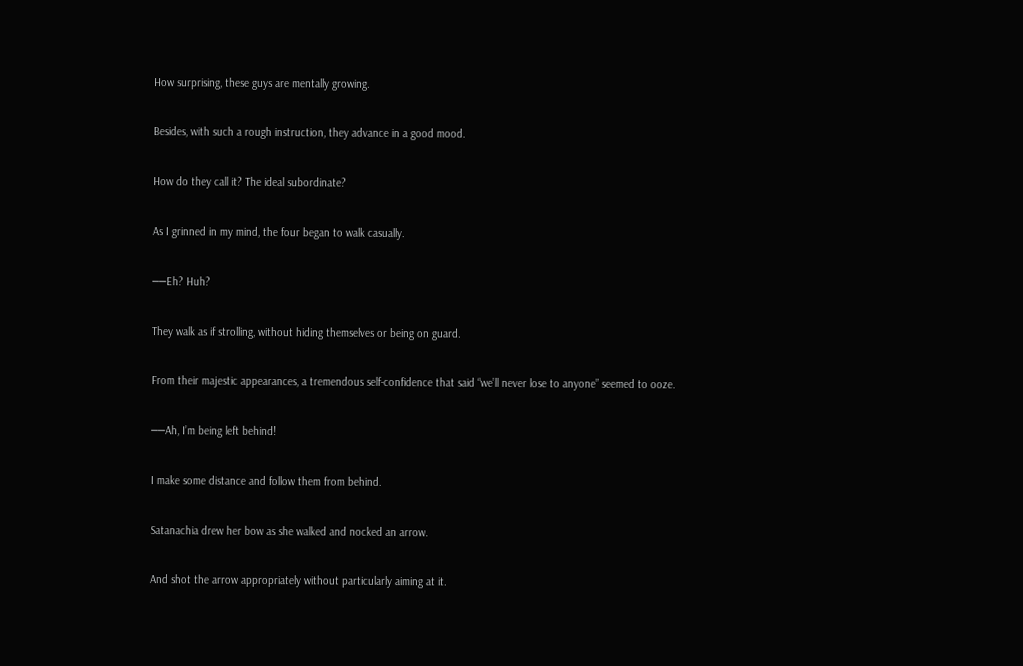How surprising, these guys are mentally growing.

Besides, with such a rough instruction, they advance in a good mood.

How do they call it? The ideal subordinate?

As I grinned in my mind, the four began to walk casually.

──Eh? Huh?

They walk as if strolling, without hiding themselves or being on guard.

From their majestic appearances, a tremendous self-confidence that said “we’ll never lose to anyone” seemed to ooze.

──Ah, I’m being left behind!

I make some distance and follow them from behind.

Satanachia drew her bow as she walked and nocked an arrow.

And shot the arrow appropriately without particularly aiming at it.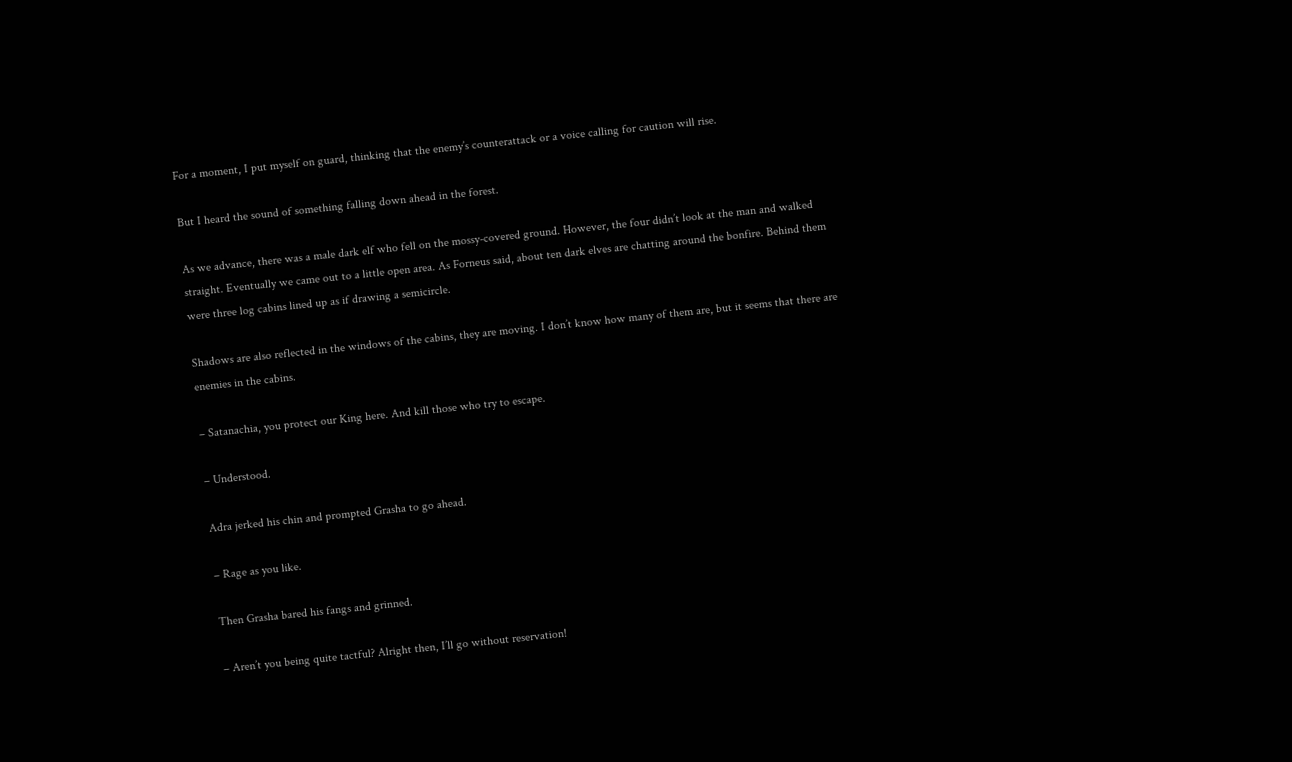For a moment, I put myself on guard, thinking that the enemy’s counterattack or a voice calling for caution will rise.

But I heard the sound of something falling down ahead in the forest.

As we advance, there was a male dark elf who fell on the mossy-covered ground. However, the four didn’t look at the man and walked straight. Eventually we came out to a little open area. As Forneus said, about ten dark elves are chatting around the bonfire. Behind them were three log cabins lined up as if drawing a semicircle.

Shadows are also reflected in the windows of the cabins, they are moving. I don’t know how many of them are, but it seems that there are enemies in the cabins.

– Satanachia, you protect our King here. And kill those who try to escape.

– Understood.

Adra jerked his chin and prompted Grasha to go ahead.

– Rage as you like.

Then Grasha bared his fangs and grinned.

– Aren’t you being quite tactful? Alright then, I’ll go without reservation!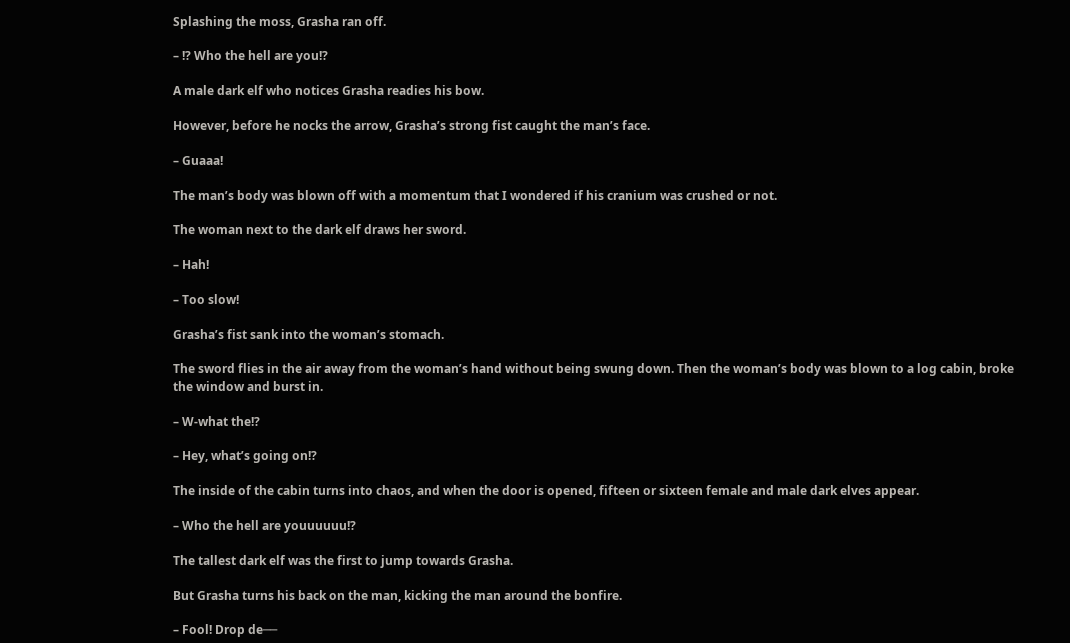Splashing the moss, Grasha ran off.

– !? Who the hell are you!?

A male dark elf who notices Grasha readies his bow.

However, before he nocks the arrow, Grasha’s strong fist caught the man’s face.

– Guaaa!

The man’s body was blown off with a momentum that I wondered if his cranium was crushed or not.

The woman next to the dark elf draws her sword.

– Hah!

– Too slow!

Grasha’s fist sank into the woman’s stomach.

The sword flies in the air away from the woman’s hand without being swung down. Then the woman’s body was blown to a log cabin, broke the window and burst in.

– W-what the!?

– Hey, what’s going on!?

The inside of the cabin turns into chaos, and when the door is opened, fifteen or sixteen female and male dark elves appear.

– Who the hell are youuuuuu!?

The tallest dark elf was the first to jump towards Grasha.

But Grasha turns his back on the man, kicking the man around the bonfire.

– Fool! Drop de──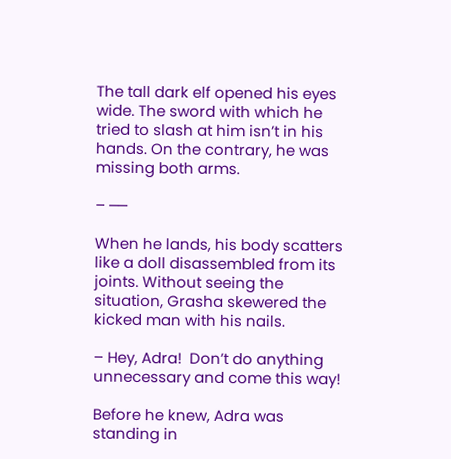The tall dark elf opened his eyes wide. The sword with which he tried to slash at him isn’t in his hands. On the contrary, he was missing both arms.

– ──

When he lands, his body scatters like a doll disassembled from its joints. Without seeing the situation, Grasha skewered the kicked man with his nails.

– Hey, Adra!  Don’t do anything unnecessary and come this way!

Before he knew, Adra was standing in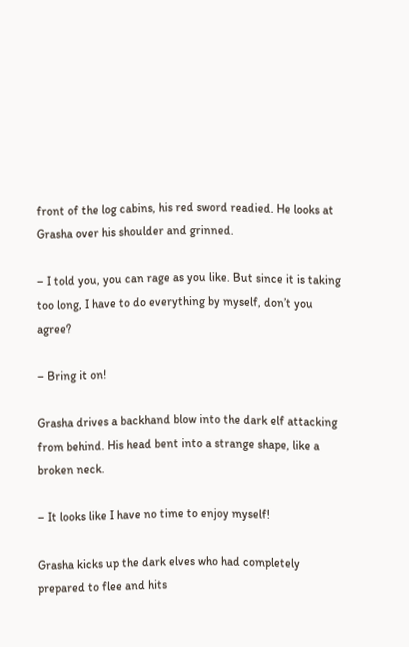front of the log cabins, his red sword readied. He looks at Grasha over his shoulder and grinned.

– I told you, you can rage as you like. But since it is taking too long, I have to do everything by myself, don’t you agree?

– Bring it on!

Grasha drives a backhand blow into the dark elf attacking from behind. His head bent into a strange shape, like a broken neck.

– It looks like I have no time to enjoy myself!

Grasha kicks up the dark elves who had completely prepared to flee and hits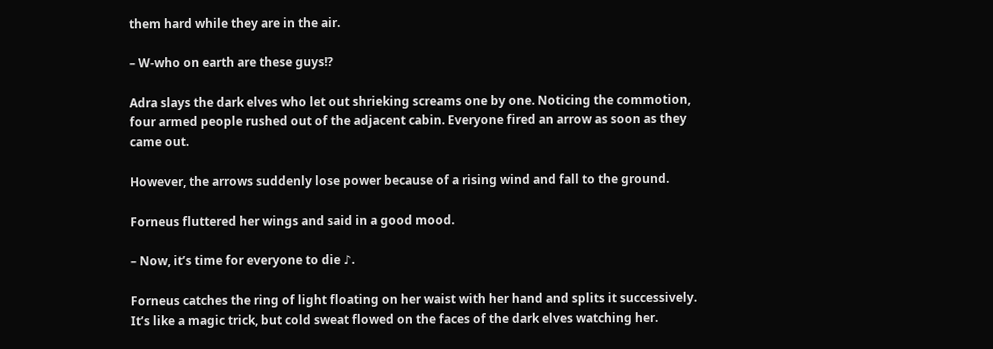them hard while they are in the air.

– W-who on earth are these guys!?

Adra slays the dark elves who let out shrieking screams one by one. Noticing the commotion, four armed people rushed out of the adjacent cabin. Everyone fired an arrow as soon as they came out.

However, the arrows suddenly lose power because of a rising wind and fall to the ground.

Forneus fluttered her wings and said in a good mood.

– Now, it’s time for everyone to die ♪.

Forneus catches the ring of light floating on her waist with her hand and splits it successively. It’s like a magic trick, but cold sweat flowed on the faces of the dark elves watching her.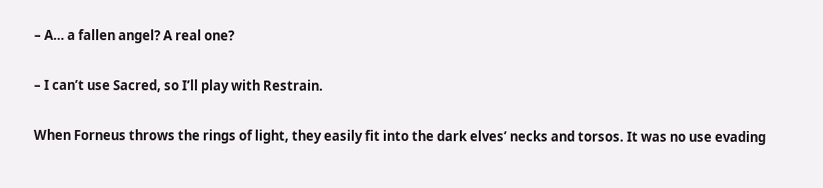– A… a fallen angel? A real one?

– I can’t use Sacred, so I’ll play with Restrain.

When Forneus throws the rings of light, they easily fit into the dark elves’ necks and torsos. It was no use evading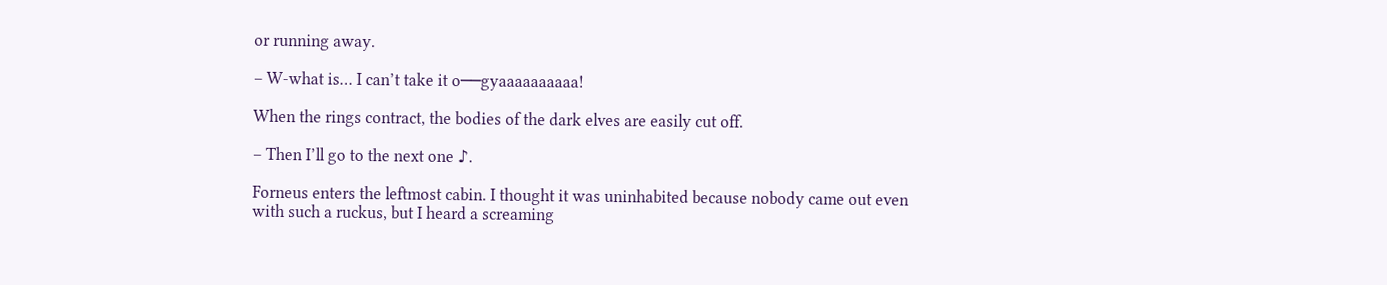or running away.

– W-what is… I can’t take it o──gyaaaaaaaaaa!

When the rings contract, the bodies of the dark elves are easily cut off.

– Then I’ll go to the next one ♪.

Forneus enters the leftmost cabin. I thought it was uninhabited because nobody came out even with such a ruckus, but I heard a screaming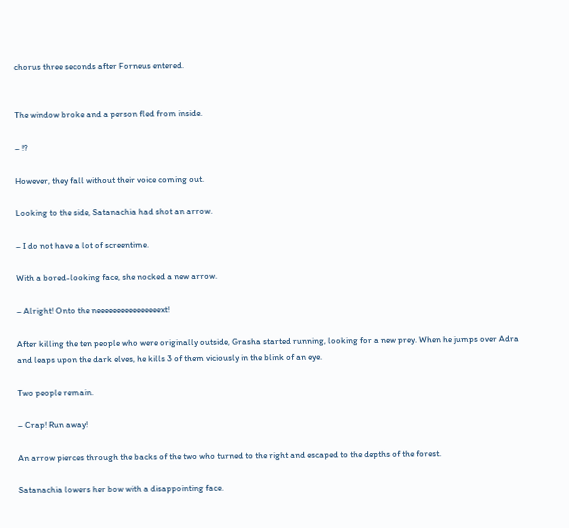chorus three seconds after Forneus entered.


The window broke and a person fled from inside.

– !?

However, they fall without their voice coming out.

Looking to the side, Satanachia had shot an arrow.

– I do not have a lot of screentime.

With a bored-looking face, she nocked a new arrow.

– Alright! Onto the neeeeeeeeeeeeeeeext!

After killing the ten people who were originally outside, Grasha started running, looking for a new prey. When he jumps over Adra and leaps upon the dark elves, he kills 3 of them viciously in the blink of an eye.

Two people remain.

– Crap! Run away!

An arrow pierces through the backs of the two who turned to the right and escaped to the depths of the forest.

Satanachia lowers her bow with a disappointing face.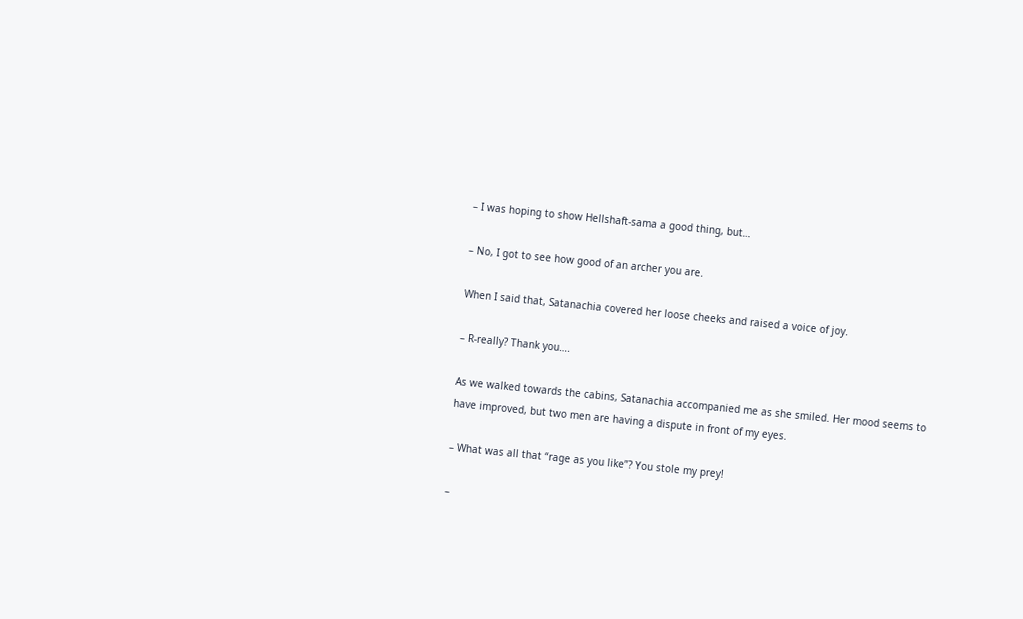– I was hoping to show Hellshaft-sama a good thing, but…

– No, I got to see how good of an archer you are.

When I said that, Satanachia covered her loose cheeks and raised a voice of joy.

– R-really? Thank you….

As we walked towards the cabins, Satanachia accompanied me as she smiled. Her mood seems to have improved, but two men are having a dispute in front of my eyes.

– What was all that “rage as you like”? You stole my prey!

–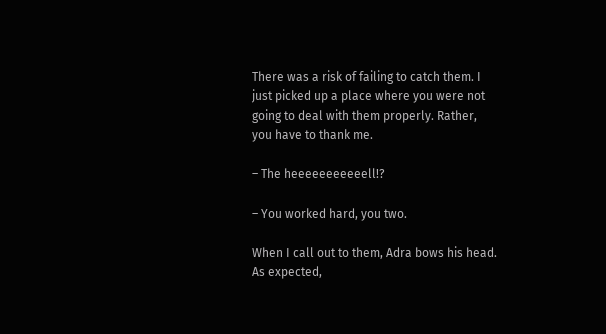There was a risk of failing to catch them. I just picked up a place where you were not going to deal with them properly. Rather, you have to thank me.

– The heeeeeeeeeeell!?

– You worked hard, you two.

When I call out to them, Adra bows his head. As expected,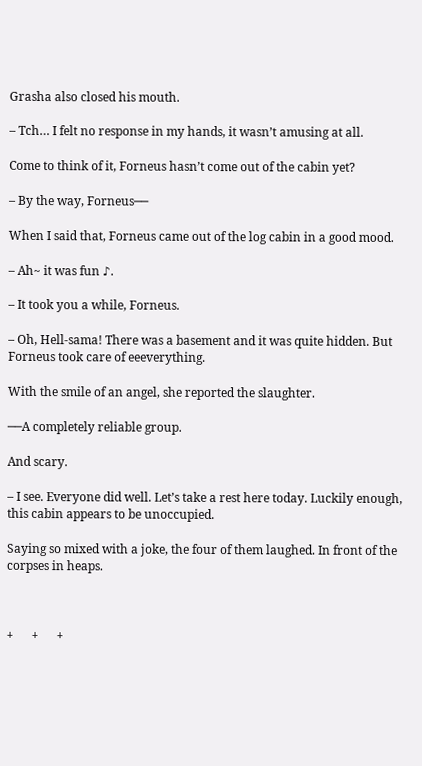Grasha also closed his mouth.

– Tch… I felt no response in my hands, it wasn’t amusing at all.

Come to think of it, Forneus hasn’t come out of the cabin yet?

– By the way, Forneus──

When I said that, Forneus came out of the log cabin in a good mood.

– Ah~ it was fun ♪.

– It took you a while, Forneus.

– Oh, Hell-sama! There was a basement and it was quite hidden. But Forneus took care of eeeverything.

With the smile of an angel, she reported the slaughter.

──A completely reliable group.

And scary.

– I see. Everyone did well. Let’s take a rest here today. Luckily enough, this cabin appears to be unoccupied.

Saying so mixed with a joke, the four of them laughed. In front of the corpses in heaps.



+      +      +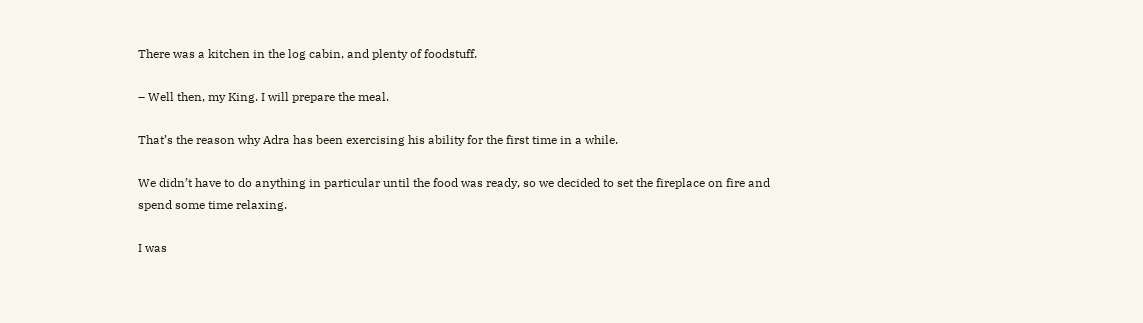There was a kitchen in the log cabin, and plenty of foodstuff.

– Well then, my King. I will prepare the meal.

That’s the reason why Adra has been exercising his ability for the first time in a while.

We didn’t have to do anything in particular until the food was ready, so we decided to set the fireplace on fire and spend some time relaxing.

I was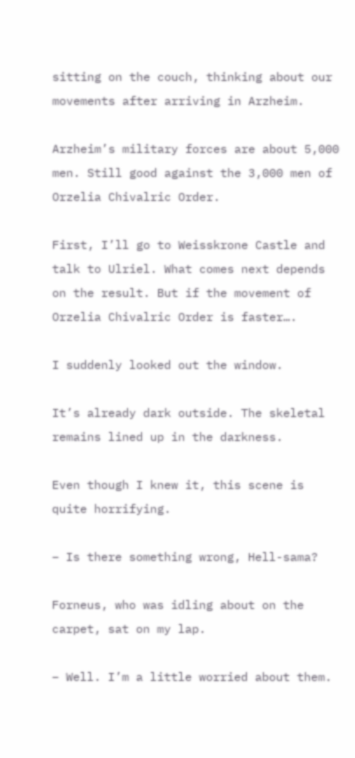sitting on the couch, thinking about our movements after arriving in Arzheim.

Arzheim’s military forces are about 5,000 men. Still good against the 3,000 men of Orzelia Chivalric Order.

First, I’ll go to Weisskrone Castle and talk to Ulriel. What comes next depends on the result. But if the movement of Orzelia Chivalric Order is faster….

I suddenly looked out the window.

It’s already dark outside. The skeletal remains lined up in the darkness.

Even though I knew it, this scene is quite horrifying.

– Is there something wrong, Hell-sama?

Forneus, who was idling about on the carpet, sat on my lap.

– Well. I’m a little worried about them.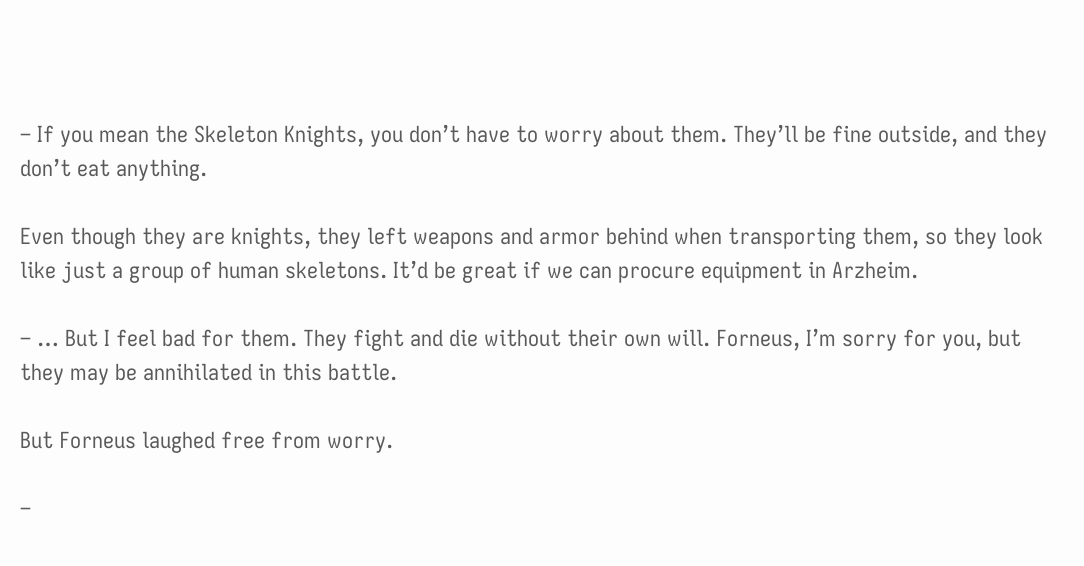– If you mean the Skeleton Knights, you don’t have to worry about them. They’ll be fine outside, and they don’t eat anything.

Even though they are knights, they left weapons and armor behind when transporting them, so they look like just a group of human skeletons. It’d be great if we can procure equipment in Arzheim.

– … But I feel bad for them. They fight and die without their own will. Forneus, I’m sorry for you, but they may be annihilated in this battle.

But Forneus laughed free from worry.

–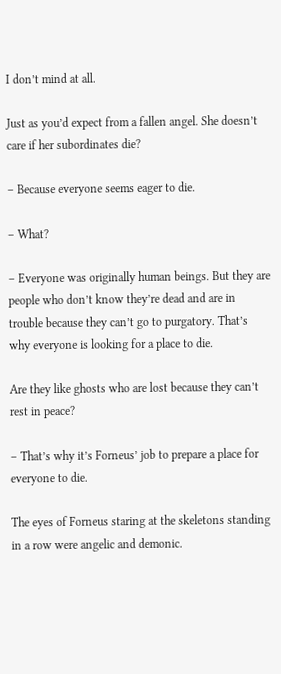I don’t mind at all.

Just as you’d expect from a fallen angel. She doesn’t care if her subordinates die?

– Because everyone seems eager to die.

– What?

– Everyone was originally human beings. But they are people who don’t know they’re dead and are in trouble because they can’t go to purgatory. That’s why everyone is looking for a place to die.

Are they like ghosts who are lost because they can’t rest in peace?

– That’s why it’s Forneus’ job to prepare a place for everyone to die.

The eyes of Forneus staring at the skeletons standing in a row were angelic and demonic.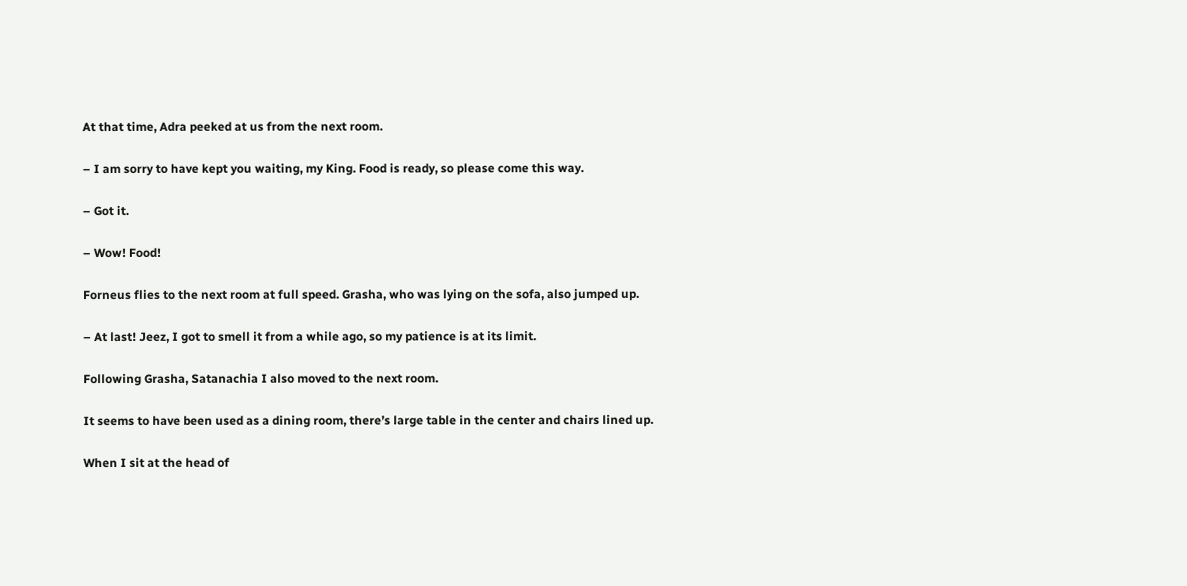At that time, Adra peeked at us from the next room.

– I am sorry to have kept you waiting, my King. Food is ready, so please come this way.

– Got it.

– Wow! Food!

Forneus flies to the next room at full speed. Grasha, who was lying on the sofa, also jumped up.

– At last! Jeez, I got to smell it from a while ago, so my patience is at its limit.

Following Grasha, Satanachia I also moved to the next room.

It seems to have been used as a dining room, there’s large table in the center and chairs lined up.

When I sit at the head of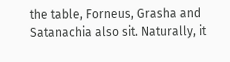the table, Forneus, Grasha and Satanachia also sit. Naturally, it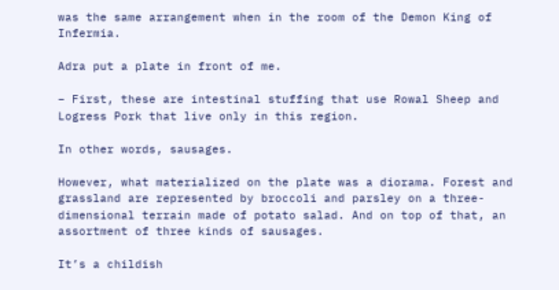was the same arrangement when in the room of the Demon King of Infermia.

Adra put a plate in front of me.

– First, these are intestinal stuffing that use Rowal Sheep and Logress Pork that live only in this region.

In other words, sausages.

However, what materialized on the plate was a diorama. Forest and grassland are represented by broccoli and parsley on a three-dimensional terrain made of potato salad. And on top of that, an assortment of three kinds of sausages.

It’s a childish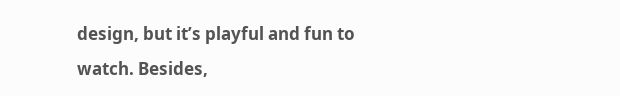design, but it’s playful and fun to watch. Besides,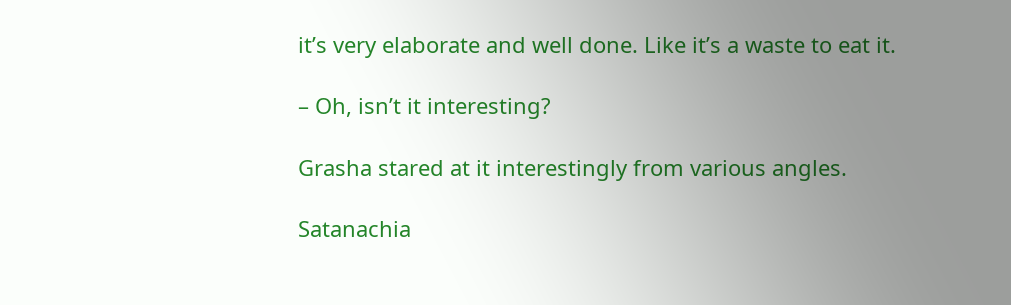it’s very elaborate and well done. Like it’s a waste to eat it.

– Oh, isn’t it interesting?

Grasha stared at it interestingly from various angles.

Satanachia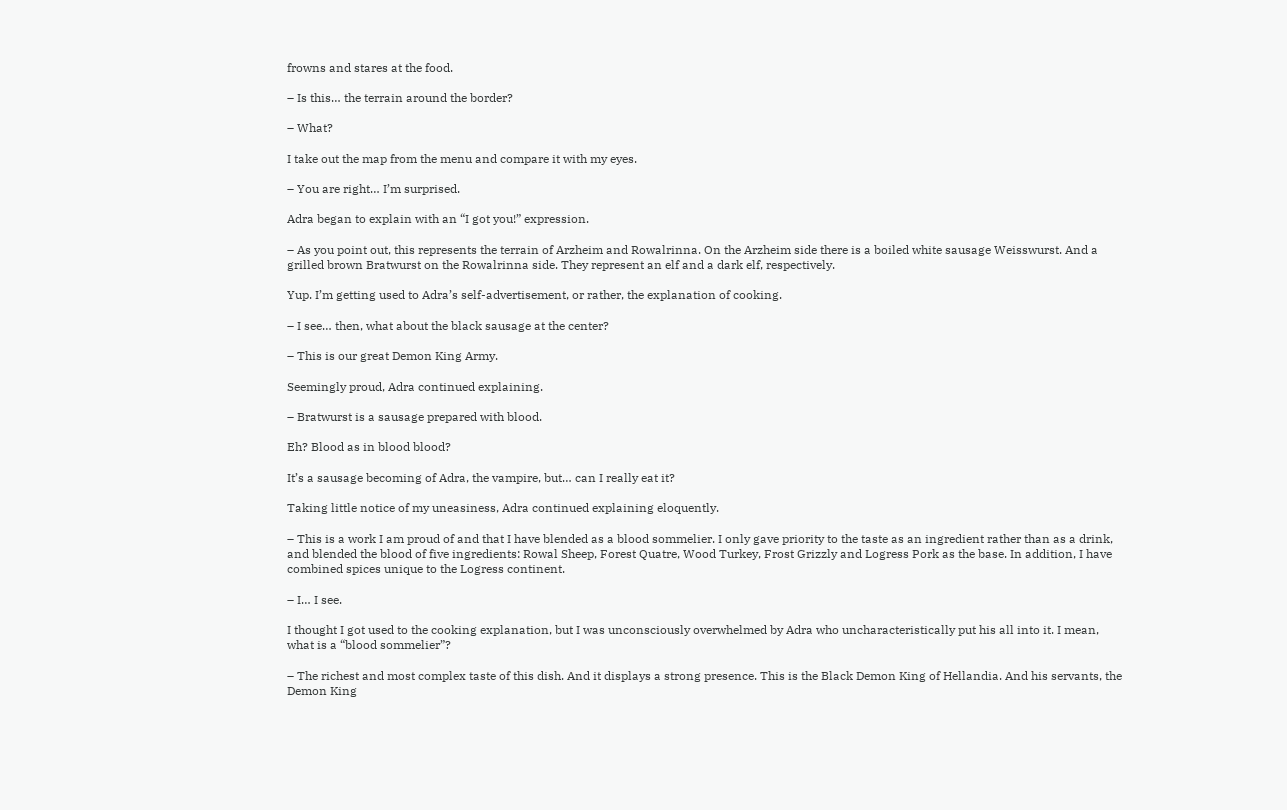frowns and stares at the food.

– Is this… the terrain around the border?

– What?

I take out the map from the menu and compare it with my eyes.

– You are right… I’m surprised.

Adra began to explain with an “I got you!” expression.

– As you point out, this represents the terrain of Arzheim and Rowalrinna. On the Arzheim side there is a boiled white sausage Weisswurst. And a grilled brown Bratwurst on the Rowalrinna side. They represent an elf and a dark elf, respectively.

Yup. I’m getting used to Adra’s self-advertisement, or rather, the explanation of cooking.

– I see… then, what about the black sausage at the center?

– This is our great Demon King Army.

Seemingly proud, Adra continued explaining.

– Bratwurst is a sausage prepared with blood.

Eh? Blood as in blood blood?

It’s a sausage becoming of Adra, the vampire, but… can I really eat it?

Taking little notice of my uneasiness, Adra continued explaining eloquently.

– This is a work I am proud of and that I have blended as a blood sommelier. I only gave priority to the taste as an ingredient rather than as a drink, and blended the blood of five ingredients: Rowal Sheep, Forest Quatre, Wood Turkey, Frost Grizzly and Logress Pork as the base. In addition, I have combined spices unique to the Logress continent.

– I… I see.

I thought I got used to the cooking explanation, but I was unconsciously overwhelmed by Adra who uncharacteristically put his all into it. I mean, what is a “blood sommelier”?

– The richest and most complex taste of this dish. And it displays a strong presence. This is the Black Demon King of Hellandia. And his servants, the Demon King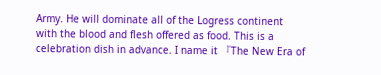Army. He will dominate all of the Logress continent with the blood and flesh offered as food. This is a celebration dish in advance. I name it 『The New Era of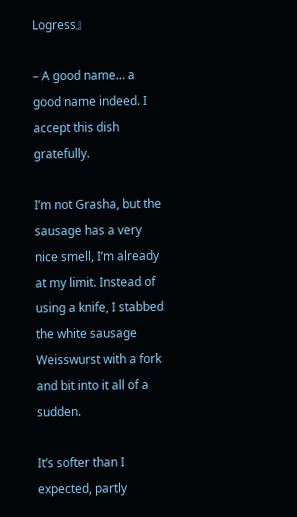Logress』

– A good name… a good name indeed. I accept this dish gratefully.

I’m not Grasha, but the sausage has a very nice smell, I’m already at my limit. Instead of using a knife, I stabbed the white sausage Weisswurst with a fork and bit into it all of a sudden.

It’s softer than I expected, partly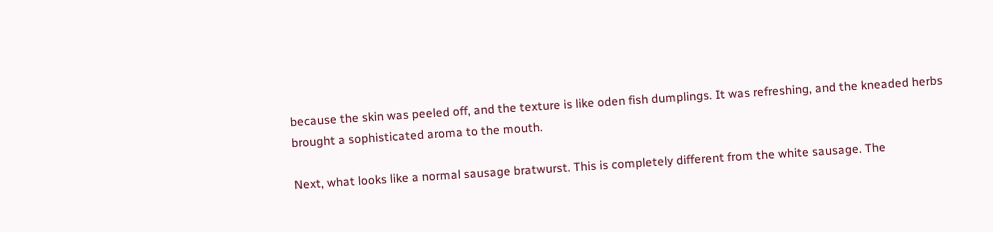because the skin was peeled off, and the texture is like oden fish dumplings. It was refreshing, and the kneaded herbs brought a sophisticated aroma to the mouth.

Next, what looks like a normal sausage bratwurst. This is completely different from the white sausage. The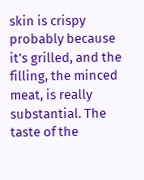skin is crispy probably because it’s grilled, and the filling, the minced meat, is really substantial. The taste of the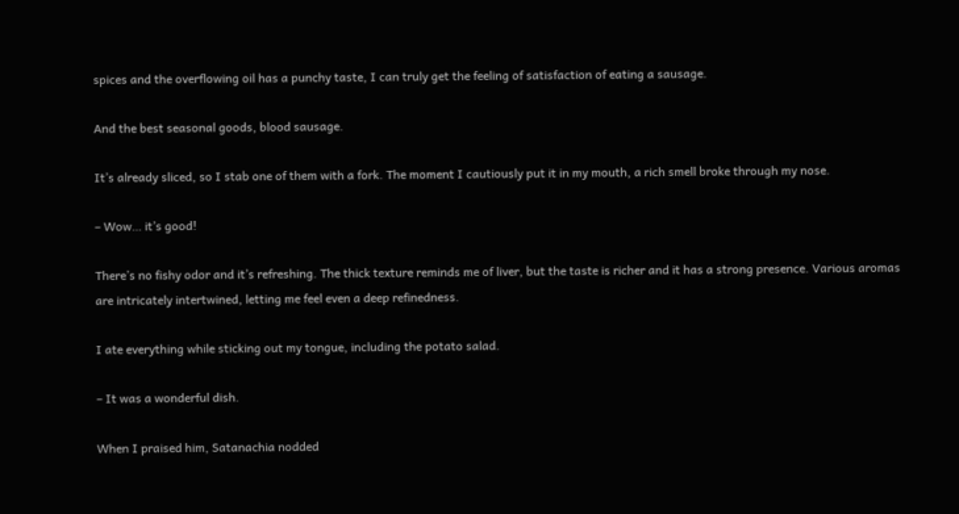spices and the overflowing oil has a punchy taste, I can truly get the feeling of satisfaction of eating a sausage.

And the best seasonal goods, blood sausage.

It’s already sliced, so I stab one of them with a fork. The moment I cautiously put it in my mouth, a rich smell broke through my nose.

– Wow… it’s good!

There’s no fishy odor and it’s refreshing. The thick texture reminds me of liver, but the taste is richer and it has a strong presence. Various aromas are intricately intertwined, letting me feel even a deep refinedness.

I ate everything while sticking out my tongue, including the potato salad.

– It was a wonderful dish.

When I praised him, Satanachia nodded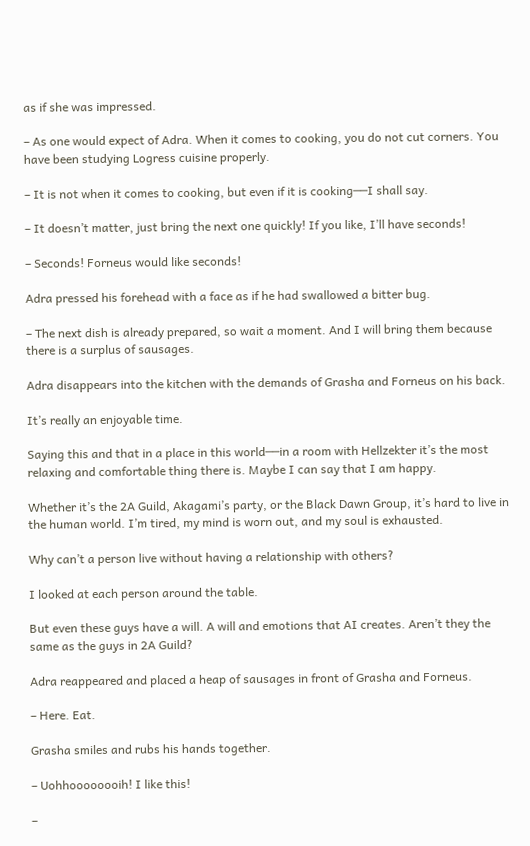as if she was impressed.

– As one would expect of Adra. When it comes to cooking, you do not cut corners. You have been studying Logress cuisine properly.

– It is not when it comes to cooking, but even if it is cooking──I shall say.

– It doesn’t matter, just bring the next one quickly! If you like, I’ll have seconds!

– Seconds! Forneus would like seconds!

Adra pressed his forehead with a face as if he had swallowed a bitter bug.

– The next dish is already prepared, so wait a moment. And I will bring them because there is a surplus of sausages.

Adra disappears into the kitchen with the demands of Grasha and Forneus on his back.

It’s really an enjoyable time.

Saying this and that in a place in this world──in a room with Hellzekter it’s the most relaxing and comfortable thing there is. Maybe I can say that I am happy.

Whether it’s the 2A Guild, Akagami’s party, or the Black Dawn Group, it’s hard to live in the human world. I’m tired, my mind is worn out, and my soul is exhausted.

Why can’t a person live without having a relationship with others?

I looked at each person around the table.

But even these guys have a will. A will and emotions that AI creates. Aren’t they the same as the guys in 2A Guild?

Adra reappeared and placed a heap of sausages in front of Grasha and Forneus.

– Here. Eat.

Grasha smiles and rubs his hands together.

– Uohhoooooooih! I like this!

–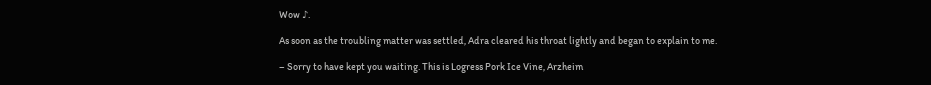Wow ♪.

As soon as the troubling matter was settled, Adra cleared his throat lightly and began to explain to me.

– Sorry to have kept you waiting. This is Logress Pork Ice Vine, Arzheim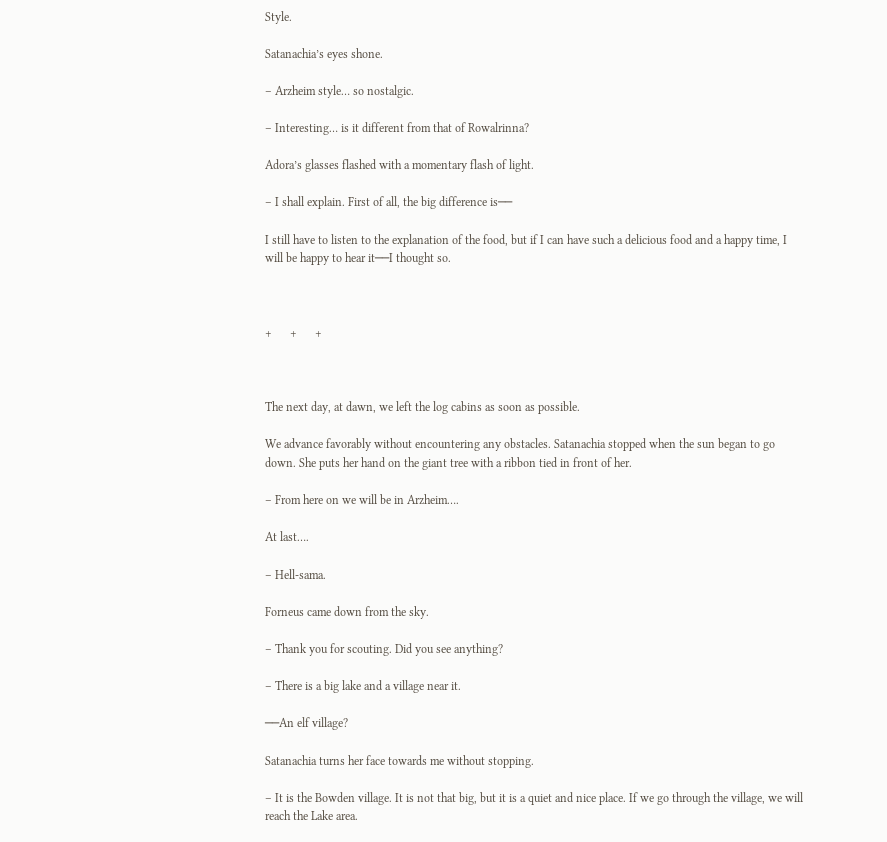Style.

Satanachia’s eyes shone.

– Arzheim style… so nostalgic.

– Interesting… is it different from that of Rowalrinna?

Adora’s glasses flashed with a momentary flash of light.

– I shall explain. First of all, the big difference is──

I still have to listen to the explanation of the food, but if I can have such a delicious food and a happy time, I will be happy to hear it──I thought so.



+      +      +



The next day, at dawn, we left the log cabins as soon as possible.

We advance favorably without encountering any obstacles. Satanachia stopped when the sun began to go down. She puts her hand on the giant tree with a ribbon tied in front of her.

– From here on we will be in Arzheim….

At last….

– Hell-sama.

Forneus came down from the sky.

– Thank you for scouting. Did you see anything?

– There is a big lake and a village near it.

──An elf village?

Satanachia turns her face towards me without stopping.

– It is the Bowden village. It is not that big, but it is a quiet and nice place. If we go through the village, we will reach the Lake area.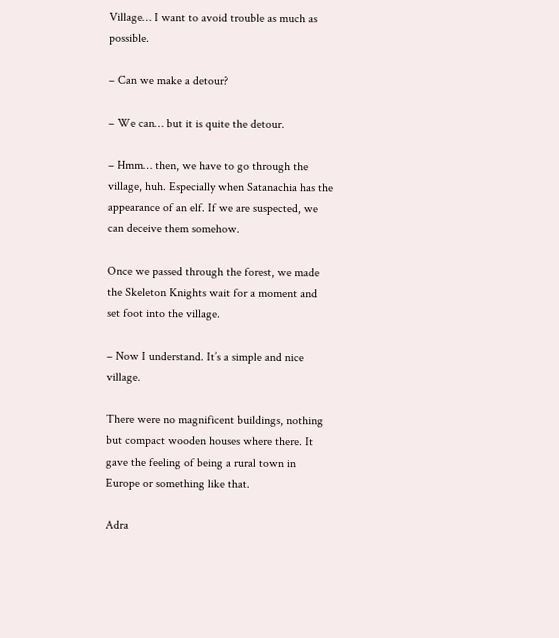Village… I want to avoid trouble as much as possible.

– Can we make a detour?

– We can… but it is quite the detour.

– Hmm… then, we have to go through the village, huh. Especially when Satanachia has the appearance of an elf. If we are suspected, we can deceive them somehow.

Once we passed through the forest, we made the Skeleton Knights wait for a moment and set foot into the village.

– Now I understand. It’s a simple and nice village.

There were no magnificent buildings, nothing but compact wooden houses where there. It gave the feeling of being a rural town in Europe or something like that.

Adra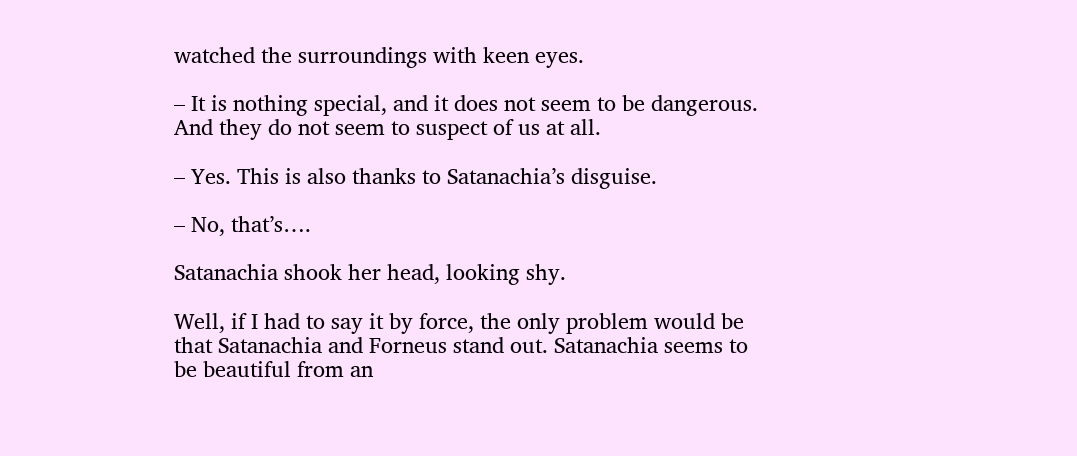watched the surroundings with keen eyes.

– It is nothing special, and it does not seem to be dangerous. And they do not seem to suspect of us at all.

– Yes. This is also thanks to Satanachia’s disguise.

– No, that’s….

Satanachia shook her head, looking shy.

Well, if I had to say it by force, the only problem would be that Satanachia and Forneus stand out. Satanachia seems to be beautiful from an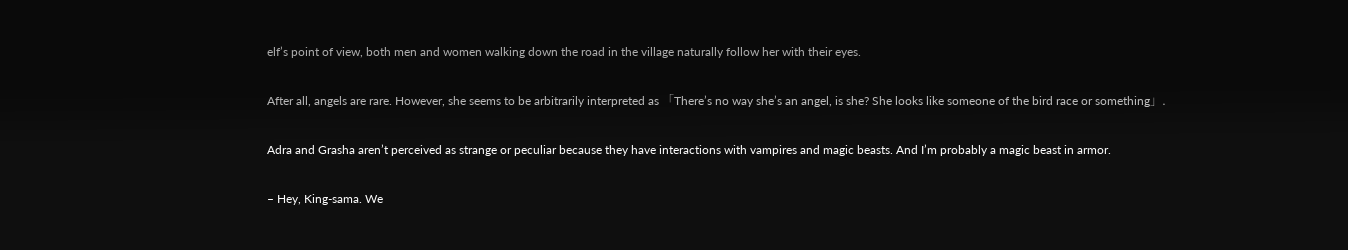elf’s point of view, both men and women walking down the road in the village naturally follow her with their eyes.

After all, angels are rare. However, she seems to be arbitrarily interpreted as 「There’s no way she’s an angel, is she? She looks like someone of the bird race or something」.

Adra and Grasha aren’t perceived as strange or peculiar because they have interactions with vampires and magic beasts. And I’m probably a magic beast in armor.

– Hey, King-sama. We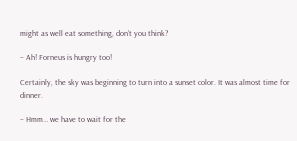might as well eat something, don’t you think?

– Ah! Forneus is hungry too!

Certainly, the sky was beginning to turn into a sunset color. It was almost time for dinner.

– Hmm… we have to wait for the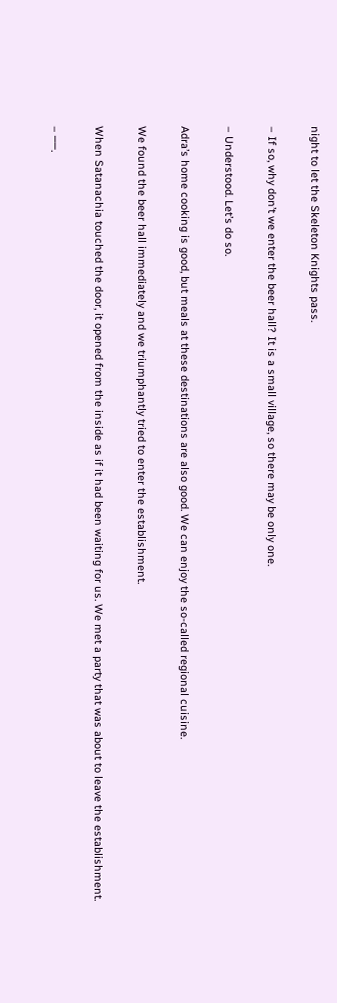night to let the Skeleton Knights pass.

– If so, why don’t we enter the beer hall? It is a small village, so there may be only one.

– Understood. Let’s do so.

Adra’s home cooking is good, but meals at these destinations are also good. We can enjoy the so-called regional cuisine.

We found the beer hall immediately and we triumphantly tried to enter the establishment.

When Satanachia touched the door, it opened from the inside as if it had been waiting for us. We met a party that was about to leave the establishment.

– ──.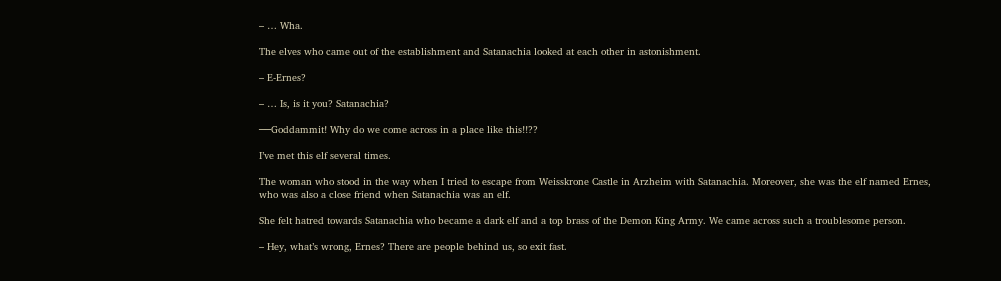– … Wha.

The elves who came out of the establishment and Satanachia looked at each other in astonishment.

– E-Ernes?

– … Is, is it you? Satanachia?

──Goddammit! Why do we come across in a place like this!!??

I’ve met this elf several times.

The woman who stood in the way when I tried to escape from Weisskrone Castle in Arzheim with Satanachia. Moreover, she was the elf named Ernes, who was also a close friend when Satanachia was an elf.

She felt hatred towards Satanachia who became a dark elf and a top brass of the Demon King Army. We came across such a troublesome person.

– Hey, what’s wrong, Ernes? There are people behind us, so exit fast.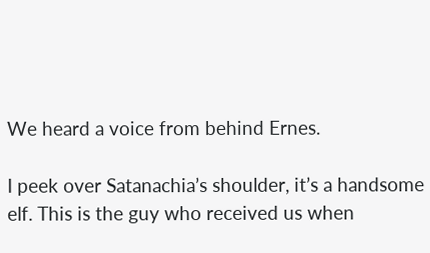We heard a voice from behind Ernes.

I peek over Satanachia’s shoulder, it’s a handsome elf. This is the guy who received us when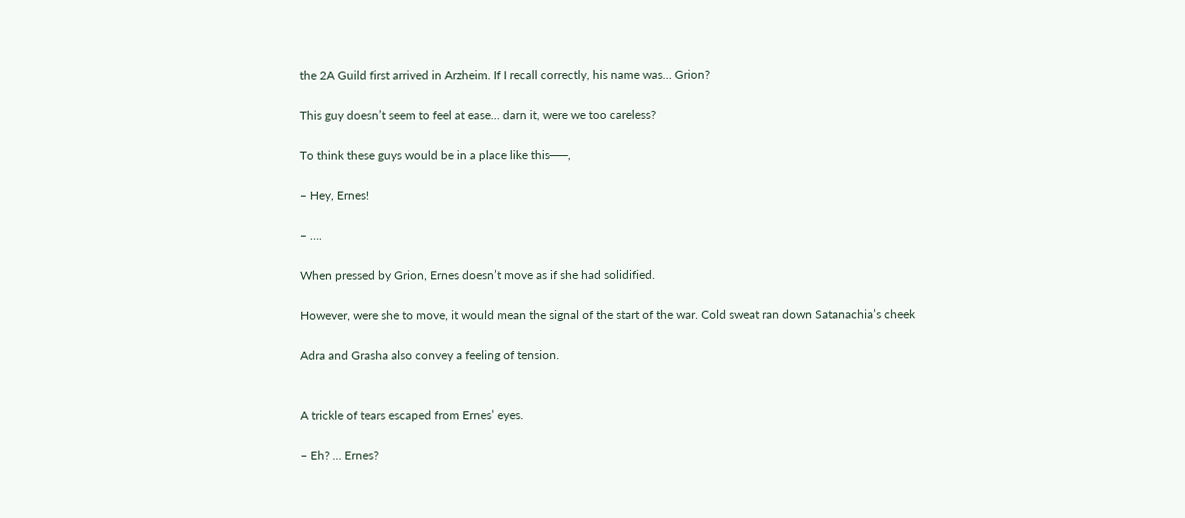the 2A Guild first arrived in Arzheim. If I recall correctly, his name was… Grion?

This guy doesn’t seem to feel at ease… darn it, were we too careless?

To think these guys would be in a place like this──,

– Hey, Ernes!

– ….

When pressed by Grion, Ernes doesn’t move as if she had solidified.

However, were she to move, it would mean the signal of the start of the war. Cold sweat ran down Satanachia’s cheek

Adra and Grasha also convey a feeling of tension.


A trickle of tears escaped from Ernes’ eyes.

– Eh? … Ernes?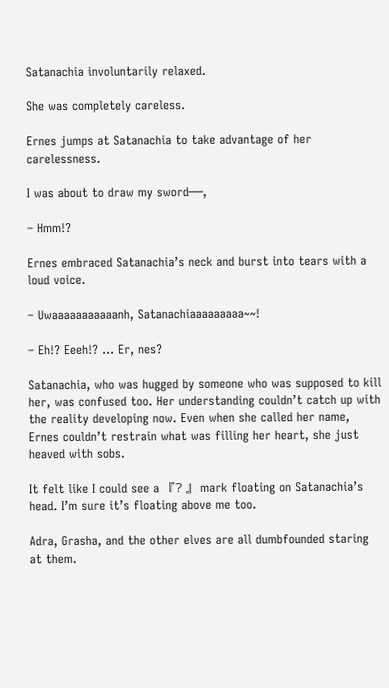Satanachia involuntarily relaxed.

She was completely careless.

Ernes jumps at Satanachia to take advantage of her carelessness.

I was about to draw my sword──,

– Hmm!?

Ernes embraced Satanachia’s neck and burst into tears with a loud voice.

– Uwaaaaaaaaaaanh, Satanachiaaaaaaaaa~~!

– Eh!? Eeeh!? … Er, nes?

Satanachia, who was hugged by someone who was supposed to kill her, was confused too. Her understanding couldn’t catch up with the reality developing now. Even when she called her name, Ernes couldn’t restrain what was filling her heart, she just heaved with sobs.

It felt like I could see a 『? 』 mark floating on Satanachia’s head. I’m sure it’s floating above me too.

Adra, Grasha, and the other elves are all dumbfounded staring at them.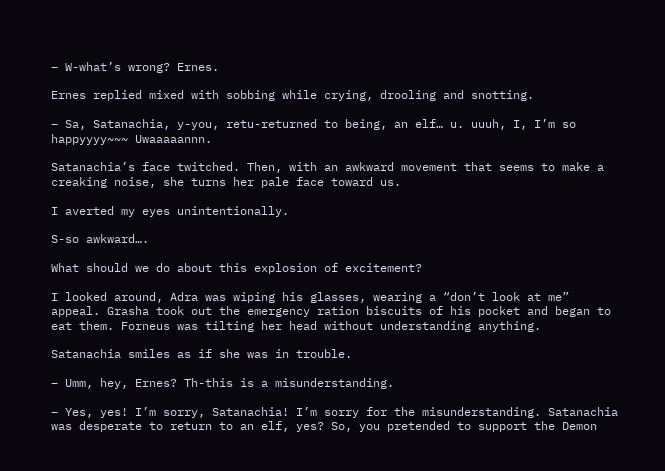– W-what’s wrong? Ernes.

Ernes replied mixed with sobbing while crying, drooling and snotting.

– Sa, Satanachia, y-you, retu-returned to being, an elf… u. uuuh, I, I’m so happyyyy~~~ Uwaaaaannn.

Satanachia’s face twitched. Then, with an awkward movement that seems to make a creaking noise, she turns her pale face toward us.

I averted my eyes unintentionally.

S-so awkward….

What should we do about this explosion of excitement?

I looked around, Adra was wiping his glasses, wearing a “don’t look at me” appeal. Grasha took out the emergency ration biscuits of his pocket and began to eat them. Forneus was tilting her head without understanding anything.

Satanachia smiles as if she was in trouble.

– Umm, hey, Ernes? Th-this is a misunderstanding.

– Yes, yes! I’m sorry, Satanachia! I’m sorry for the misunderstanding. Satanachia was desperate to return to an elf, yes? So, you pretended to support the Demon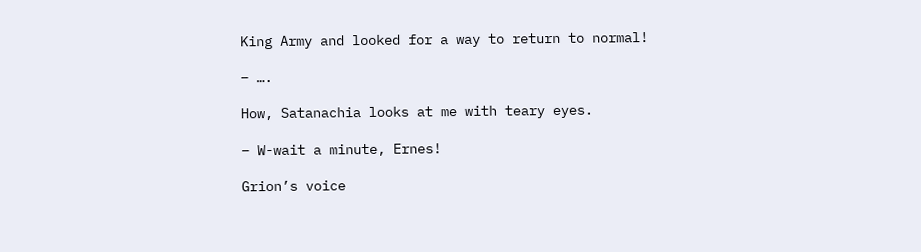King Army and looked for a way to return to normal!

– ….

How, Satanachia looks at me with teary eyes.

– W-wait a minute, Ernes!

Grion’s voice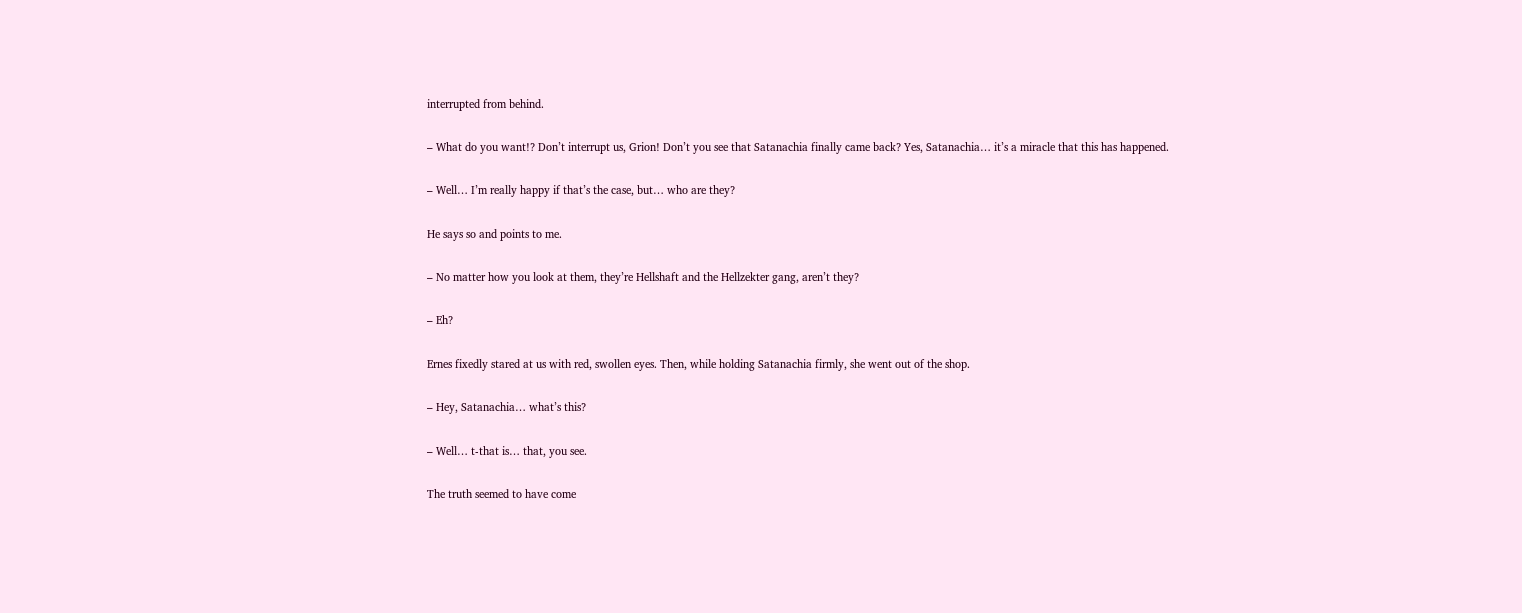interrupted from behind.

– What do you want!? Don’t interrupt us, Grion! Don’t you see that Satanachia finally came back? Yes, Satanachia… it’s a miracle that this has happened.

– Well… I’m really happy if that’s the case, but… who are they?

He says so and points to me.

– No matter how you look at them, they’re Hellshaft and the Hellzekter gang, aren’t they?

– Eh?

Ernes fixedly stared at us with red, swollen eyes. Then, while holding Satanachia firmly, she went out of the shop.

– Hey, Satanachia… what’s this?

– Well… t-that is… that, you see.

The truth seemed to have come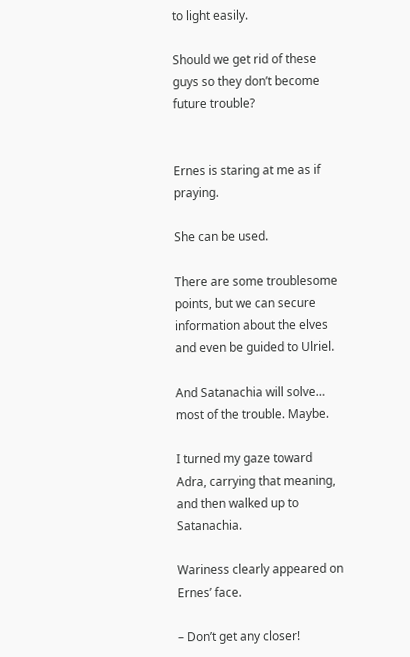to light easily.

Should we get rid of these guys so they don’t become future trouble?


Ernes is staring at me as if praying.

She can be used.

There are some troublesome points, but we can secure information about the elves and even be guided to Ulriel.

And Satanachia will solve… most of the trouble. Maybe.

I turned my gaze toward Adra, carrying that meaning, and then walked up to Satanachia.

Wariness clearly appeared on Ernes’ face.

– Don’t get any closer!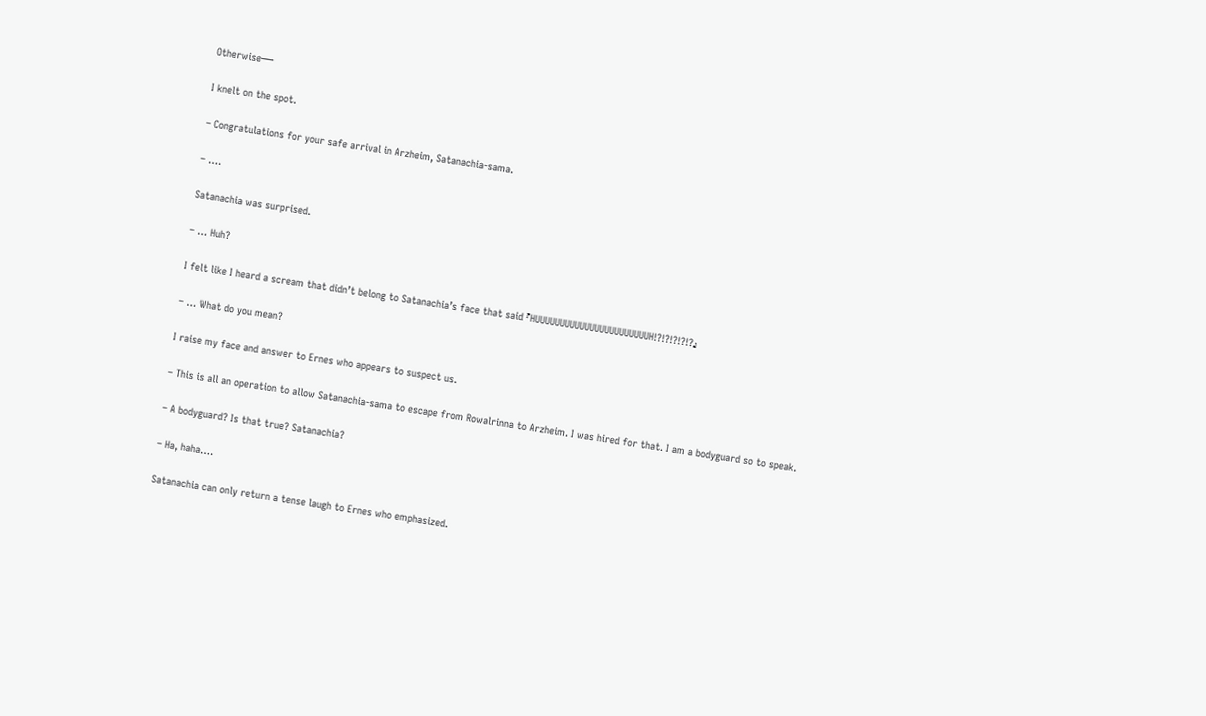Otherwise──

I knelt on the spot.

– Congratulations for your safe arrival in Arzheim, Satanachia-sama.

– ….

Satanachia was surprised.

– … Huh?

I felt like I heard a scream that didn’t belong to Satanachia’s face that said 『HUUUUUUUUUUUUUUUUUUUUUUUH!?!?!?!?!?』

– … What do you mean?

I raise my face and answer to Ernes who appears to suspect us.

– This is all an operation to allow Satanachia-sama to escape from Rowalrinna to Arzheim. I was hired for that. I am a bodyguard so to speak.

– A bodyguard? Is that true? Satanachia?

– Ha, haha….

Satanachia can only return a tense laugh to Ernes who emphasized.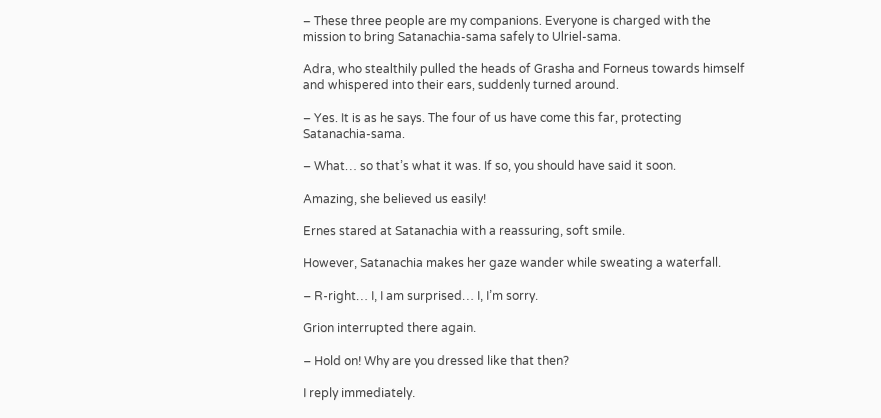– These three people are my companions. Everyone is charged with the mission to bring Satanachia-sama safely to Ulriel-sama.

Adra, who stealthily pulled the heads of Grasha and Forneus towards himself and whispered into their ears, suddenly turned around.

– Yes. It is as he says. The four of us have come this far, protecting Satanachia-sama.

– What… so that’s what it was. If so, you should have said it soon.

Amazing, she believed us easily!

Ernes stared at Satanachia with a reassuring, soft smile.

However, Satanachia makes her gaze wander while sweating a waterfall.

– R-right… I, I am surprised… I, I’m sorry.

Grion interrupted there again.

– Hold on! Why are you dressed like that then?

I reply immediately.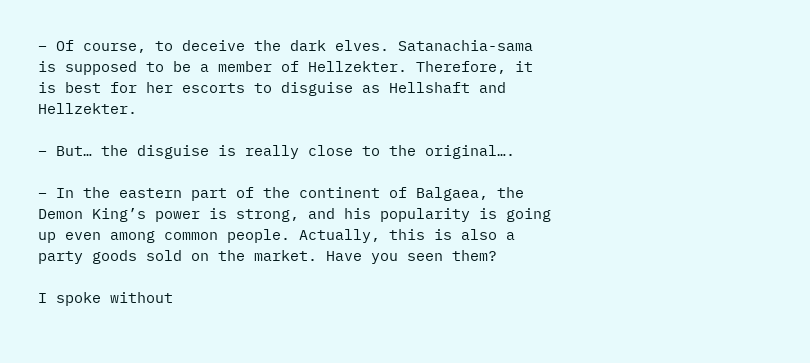– Of course, to deceive the dark elves. Satanachia-sama is supposed to be a member of Hellzekter. Therefore, it is best for her escorts to disguise as Hellshaft and Hellzekter.

– But… the disguise is really close to the original….

– In the eastern part of the continent of Balgaea, the Demon King’s power is strong, and his popularity is going up even among common people. Actually, this is also a party goods sold on the market. Have you seen them?

I spoke without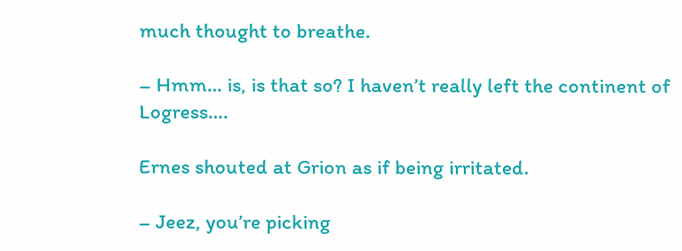much thought to breathe.

– Hmm… is, is that so? I haven’t really left the continent of Logress….

Ernes shouted at Grion as if being irritated.

– Jeez, you’re picking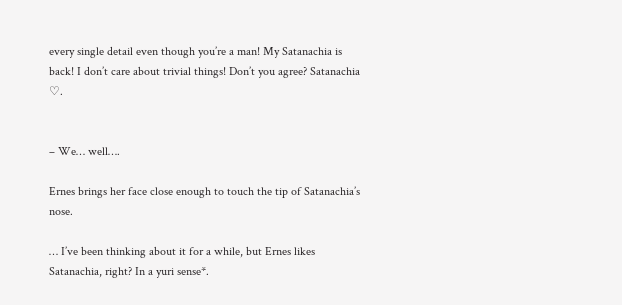every single detail even though you’re a man! My Satanachia is back! I don’t care about trivial things! Don’t you agree? Satanachia ♡.


– We… well….

Ernes brings her face close enough to touch the tip of Satanachia’s nose.

… I’ve been thinking about it for a while, but Ernes likes Satanachia, right? In a yuri sense*.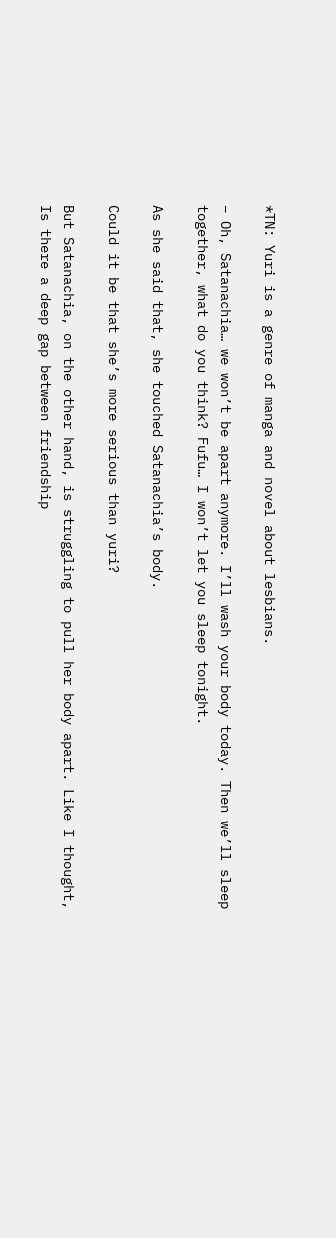*TN: Yuri is a genre of manga and novel about lesbians.

– Oh, Satanachia… we won’t be apart anymore. I’ll wash your body today. Then we’ll sleep together, what do you think? Fufu… I won’t let you sleep tonight.

As she said that, she touched Satanachia’s body.

Could it be that she’s more serious than yuri?

But Satanachia, on the other hand, is struggling to pull her body apart. Like I thought, Is there a deep gap between friendship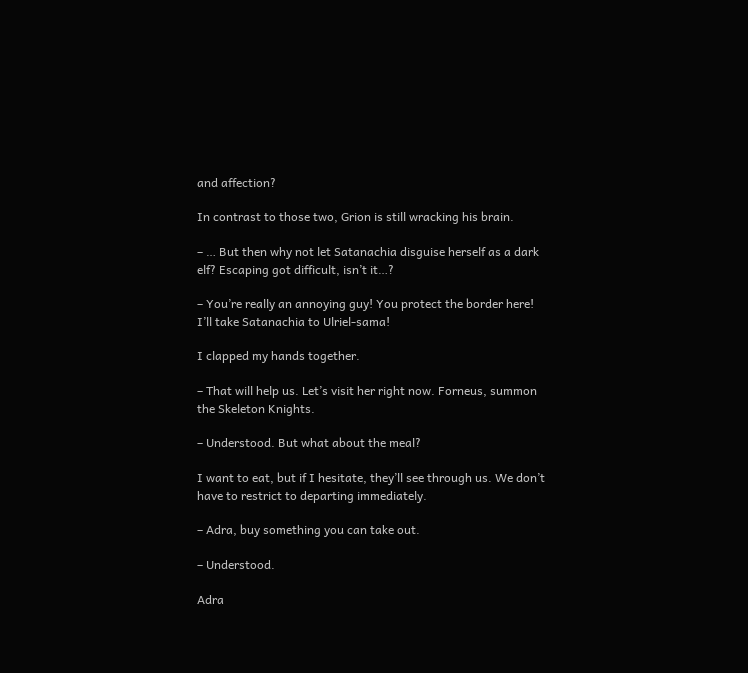and affection?

In contrast to those two, Grion is still wracking his brain.

– … But then why not let Satanachia disguise herself as a dark elf? Escaping got difficult, isn’t it…?

– You’re really an annoying guy! You protect the border here! I’ll take Satanachia to Ulriel-sama!

I clapped my hands together.

– That will help us. Let’s visit her right now. Forneus, summon the Skeleton Knights.

– Understood. But what about the meal?

I want to eat, but if I hesitate, they’ll see through us. We don’t have to restrict to departing immediately.

– Adra, buy something you can take out.

– Understood.

Adra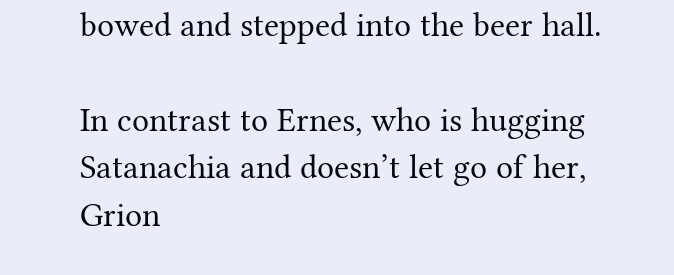bowed and stepped into the beer hall.

In contrast to Ernes, who is hugging Satanachia and doesn’t let go of her, Grion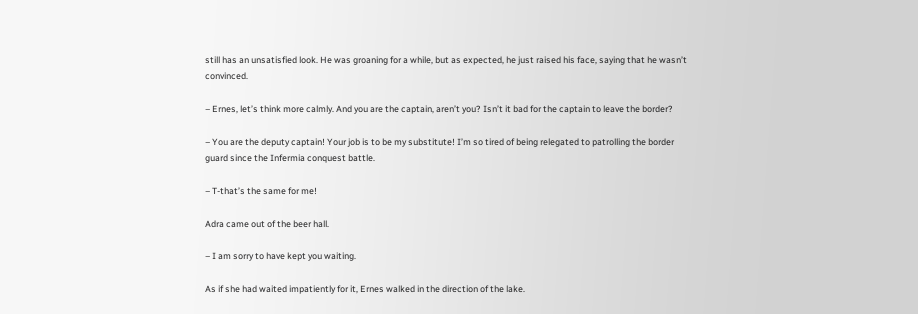still has an unsatisfied look. He was groaning for a while, but as expected, he just raised his face, saying that he wasn’t convinced.

– Ernes, let’s think more calmly. And you are the captain, aren’t you? Isn’t it bad for the captain to leave the border?

– You are the deputy captain! Your job is to be my substitute! I’m so tired of being relegated to patrolling the border guard since the Infermia conquest battle.

– T-that’s the same for me!

Adra came out of the beer hall.

– I am sorry to have kept you waiting.

As if she had waited impatiently for it, Ernes walked in the direction of the lake.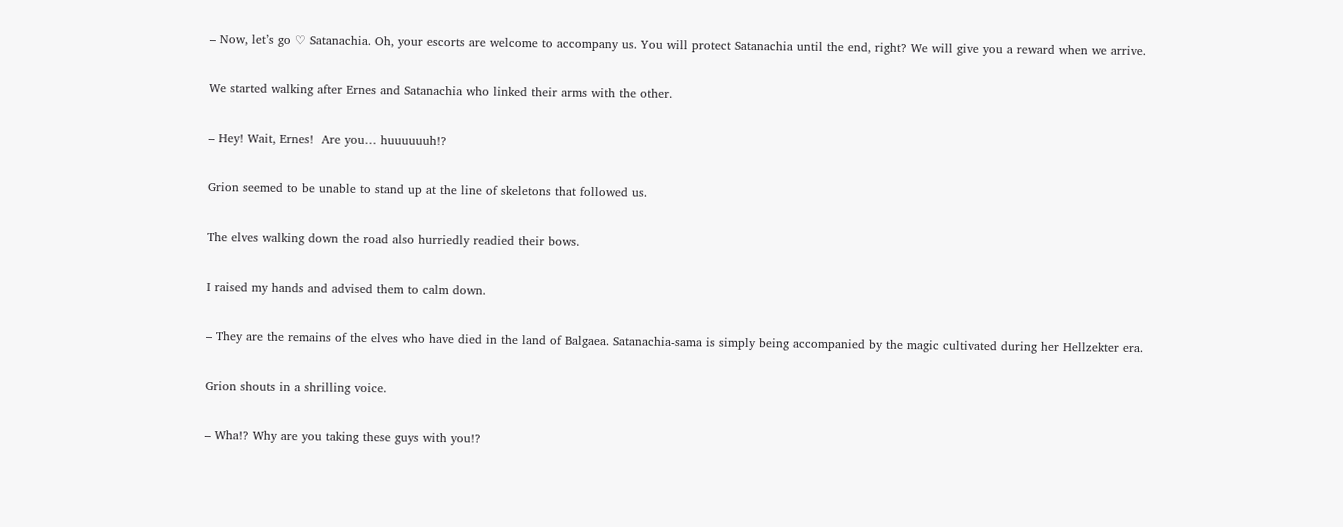– Now, let’s go ♡ Satanachia. Oh, your escorts are welcome to accompany us. You will protect Satanachia until the end, right? We will give you a reward when we arrive.

We started walking after Ernes and Satanachia who linked their arms with the other.

– Hey! Wait, Ernes!  Are you… huuuuuuh!?

Grion seemed to be unable to stand up at the line of skeletons that followed us.

The elves walking down the road also hurriedly readied their bows.

I raised my hands and advised them to calm down.

– They are the remains of the elves who have died in the land of Balgaea. Satanachia-sama is simply being accompanied by the magic cultivated during her Hellzekter era.

Grion shouts in a shrilling voice.

– Wha!? Why are you taking these guys with you!?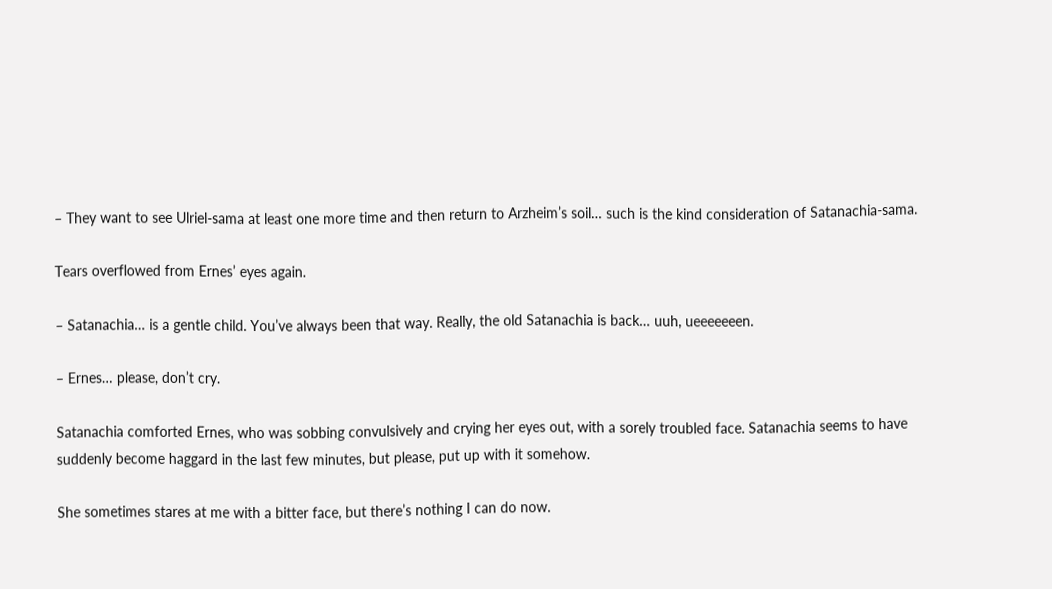– They want to see Ulriel-sama at least one more time and then return to Arzheim’s soil… such is the kind consideration of Satanachia-sama.

Tears overflowed from Ernes’ eyes again.

– Satanachia… is a gentle child. You’ve always been that way. Really, the old Satanachia is back… uuh, ueeeeeeen.

– Ernes… please, don’t cry.

Satanachia comforted Ernes, who was sobbing convulsively and crying her eyes out, with a sorely troubled face. Satanachia seems to have suddenly become haggard in the last few minutes, but please, put up with it somehow.

She sometimes stares at me with a bitter face, but there’s nothing I can do now.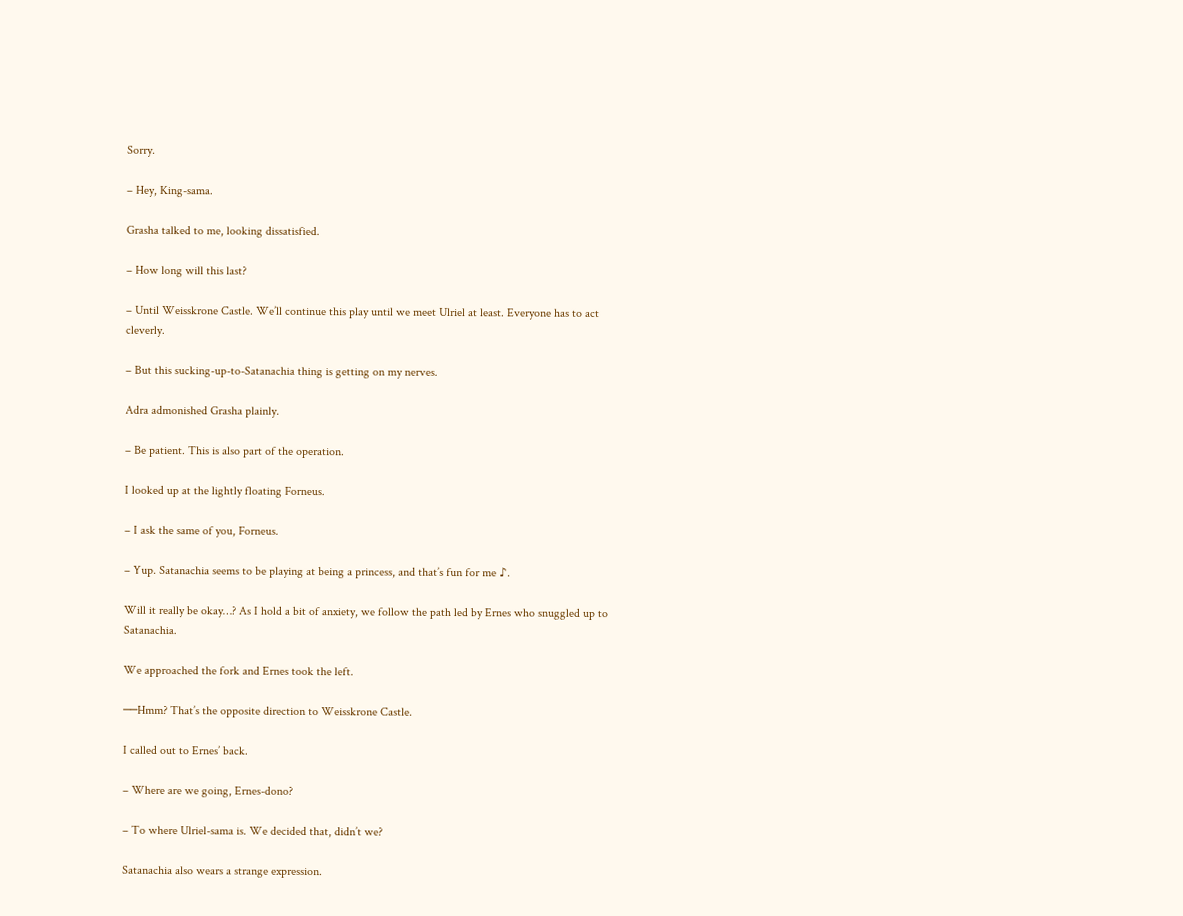Sorry.

– Hey, King-sama.

Grasha talked to me, looking dissatisfied.

– How long will this last?

– Until Weisskrone Castle. We’ll continue this play until we meet Ulriel at least. Everyone has to act cleverly.

– But this sucking-up-to-Satanachia thing is getting on my nerves.

Adra admonished Grasha plainly.

– Be patient. This is also part of the operation.

I looked up at the lightly floating Forneus.

– I ask the same of you, Forneus.

– Yup. Satanachia seems to be playing at being a princess, and that’s fun for me ♪.

Will it really be okay…? As I hold a bit of anxiety, we follow the path led by Ernes who snuggled up to Satanachia.

We approached the fork and Ernes took the left.

──Hmm? That’s the opposite direction to Weisskrone Castle.

I called out to Ernes’ back.

– Where are we going, Ernes-dono?

– To where Ulriel-sama is. We decided that, didn’t we?

Satanachia also wears a strange expression.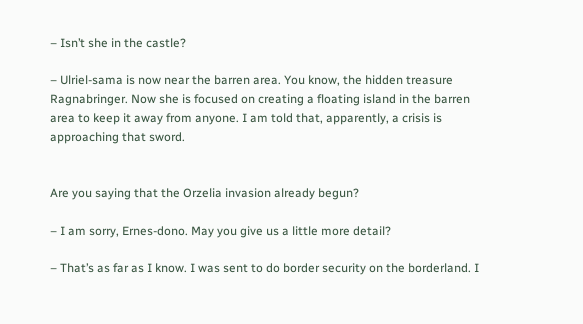– Isn’t she in the castle?

– Ulriel-sama is now near the barren area. You know, the hidden treasure Ragnabringer. Now she is focused on creating a floating island in the barren area to keep it away from anyone. I am told that, apparently, a crisis is approaching that sword.


Are you saying that the Orzelia invasion already begun?

– I am sorry, Ernes-dono. May you give us a little more detail?

– That’s as far as I know. I was sent to do border security on the borderland. I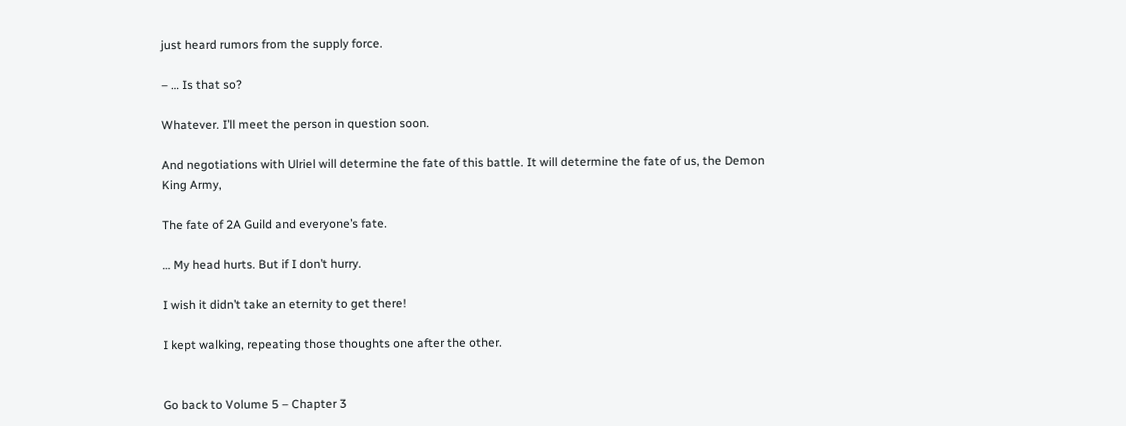just heard rumors from the supply force.

– … Is that so?

Whatever. I’ll meet the person in question soon.

And negotiations with Ulriel will determine the fate of this battle. It will determine the fate of us, the Demon King Army,

The fate of 2A Guild and everyone’s fate.

… My head hurts. But if I don’t hurry.

I wish it didn’t take an eternity to get there!

I kept walking, repeating those thoughts one after the other.


Go back to Volume 5 – Chapter 3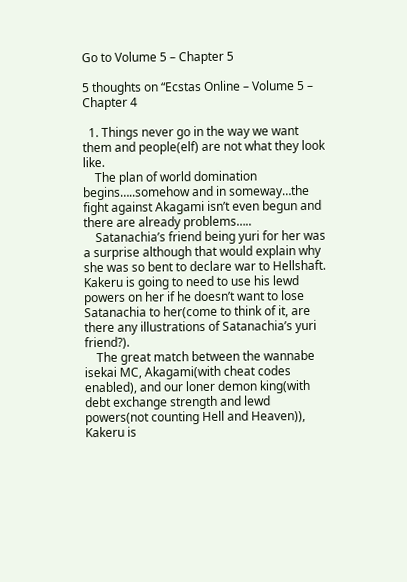Go to Volume 5 – Chapter 5

5 thoughts on “Ecstas Online – Volume 5 – Chapter 4

  1. Things never go in the way we want them and people(elf) are not what they look like.
    The plan of world domination begins…..somehow and in someway…the fight against Akagami isn’t even begun and there are already problems…..
    Satanachia’s friend being yuri for her was a surprise although that would explain why she was so bent to declare war to Hellshaft. Kakeru is going to need to use his lewd powers on her if he doesn’t want to lose Satanachia to her(come to think of it, are there any illustrations of Satanachia’s yuri friend?).
    The great match between the wannabe isekai MC, Akagami(with cheat codes enabled), and our loner demon king(with debt exchange strength and lewd powers(not counting Hell and Heaven)), Kakeru is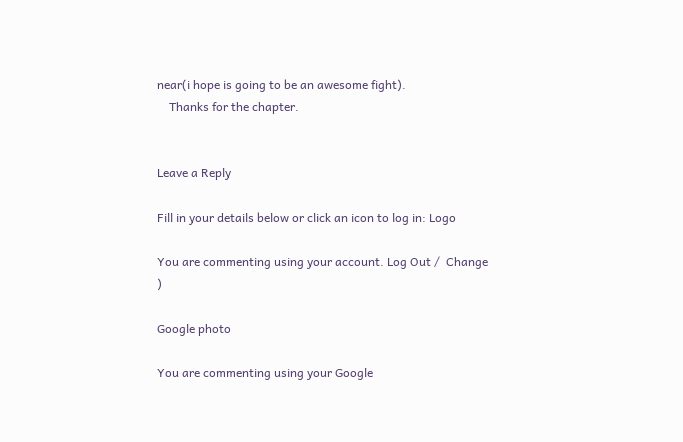near(i hope is going to be an awesome fight).
    Thanks for the chapter.


Leave a Reply

Fill in your details below or click an icon to log in: Logo

You are commenting using your account. Log Out /  Change )

Google photo

You are commenting using your Google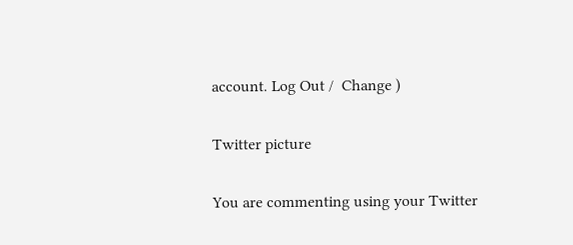account. Log Out /  Change )

Twitter picture

You are commenting using your Twitter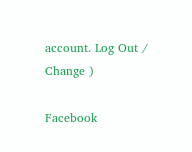account. Log Out /  Change )

Facebook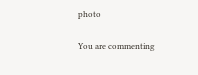photo

You are commenting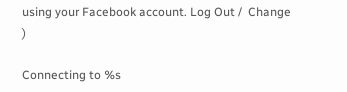using your Facebook account. Log Out /  Change )

Connecting to %s